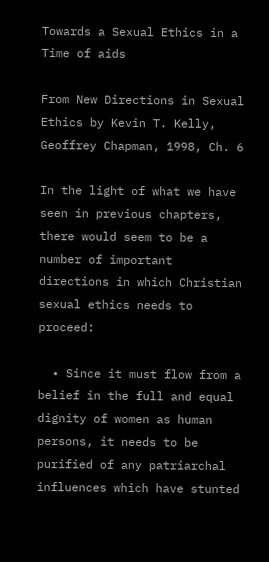Towards a Sexual Ethics in a Time of aids

From New Directions in Sexual Ethics by Kevin T. Kelly, Geoffrey Chapman, 1998, Ch. 6

In the light of what we have seen in previous chapters, there would seem to be a number of important directions in which Christian sexual ethics needs to proceed:

  • Since it must flow from a belief in the full and equal dignity of women as human persons, it needs to be purified of any patriarchal influences which have stunted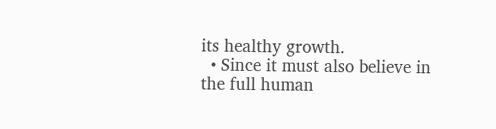its healthy growth.
  • Since it must also believe in the full human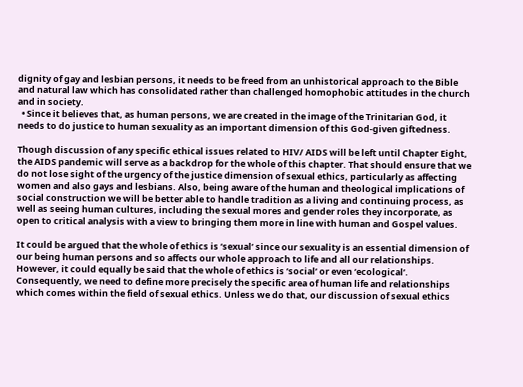dignity of gay and lesbian persons, it needs to be freed from an unhistorical approach to the Bible and natural law which has consolidated rather than challenged homophobic attitudes in the church and in society.
  • Since it believes that, as human persons, we are created in the image of the Trinitarian God, it needs to do justice to human sexuality as an important dimension of this God-given giftedness.

Though discussion of any specific ethical issues related to HIV/ AIDS will be left until Chapter Eight, the AIDS pandemic will serve as a backdrop for the whole of this chapter. That should ensure that we do not lose sight of the urgency of the justice dimension of sexual ethics, particularly as affecting women and also gays and lesbians. Also, being aware of the human and theological implications of social construction we will be better able to handle tradition as a living and continuing process, as well as seeing human cultures, including the sexual mores and gender roles they incorporate, as open to critical analysis with a view to bringing them more in line with human and Gospel values.

It could be argued that the whole of ethics is ‘sexual’ since our sexuality is an essential dimension of our being human persons and so affects our whole approach to life and all our relationships. However, it could equally be said that the whole of ethics is ‘social’ or even ‘ecological’. Consequently, we need to define more precisely the specific area of human life and relationships which comes within the field of sexual ethics. Unless we do that, our discussion of sexual ethics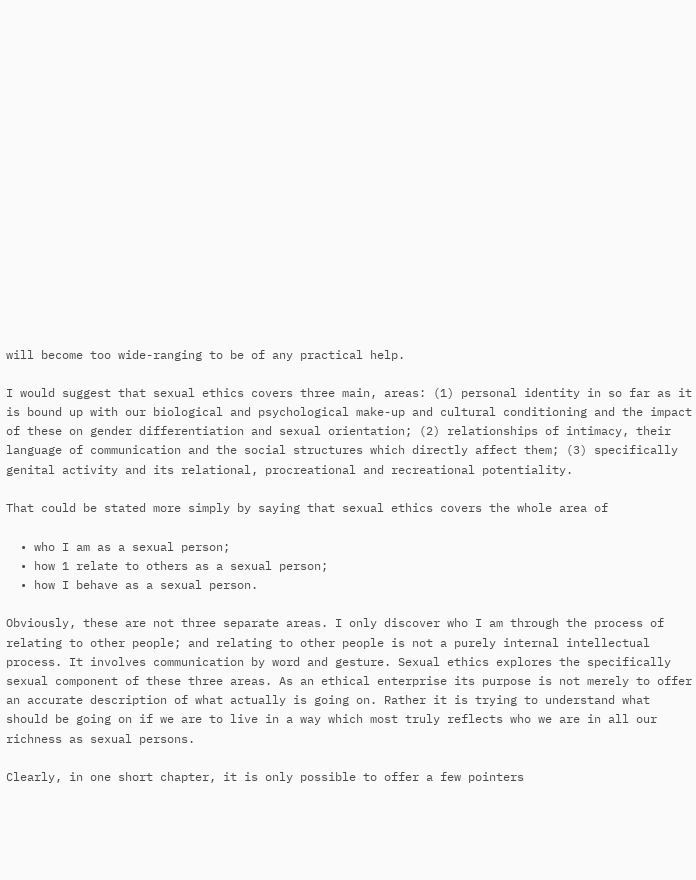will become too wide-ranging to be of any practical help.

I would suggest that sexual ethics covers three main, areas: (1) personal identity in so far as it is bound up with our biological and psychological make-up and cultural conditioning and the impact of these on gender differentiation and sexual orientation; (2) relationships of intimacy, their language of communication and the social structures which directly affect them; (3) specifically genital activity and its relational, procreational and recreational potentiality.

That could be stated more simply by saying that sexual ethics covers the whole area of

  • who I am as a sexual person;
  • how 1 relate to others as a sexual person;
  • how I behave as a sexual person.

Obviously, these are not three separate areas. I only discover who I am through the process of relating to other people; and relating to other people is not a purely internal intellectual process. It involves communication by word and gesture. Sexual ethics explores the specifically sexual component of these three areas. As an ethical enterprise its purpose is not merely to offer an accurate description of what actually is going on. Rather it is trying to understand what should be going on if we are to live in a way which most truly reflects who we are in all our richness as sexual persons.

Clearly, in one short chapter, it is only possible to offer a few pointers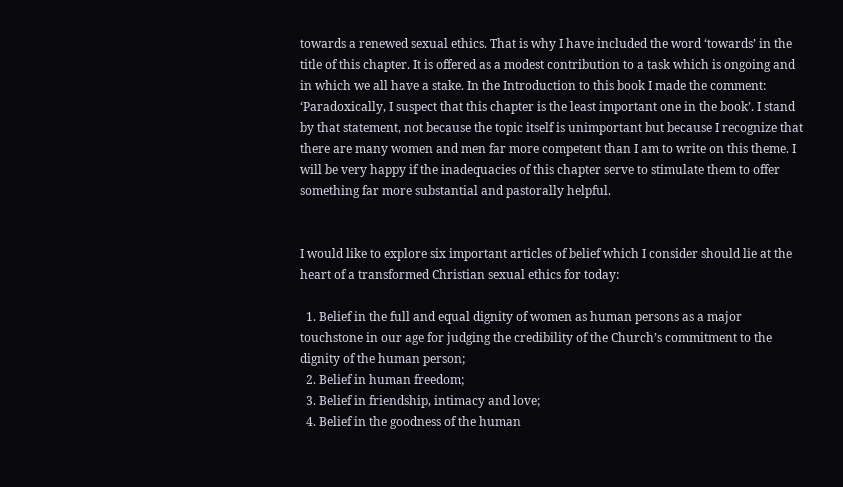towards a renewed sexual ethics. That is why I have included the word ‘towards’ in the title of this chapter. It is offered as a modest contribution to a task which is ongoing and in which we all have a stake. In the Introduction to this book I made the comment: ‘Paradoxically, I suspect that this chapter is the least important one in the book’. I stand by that statement, not because the topic itself is unimportant but because I recognize that there are many women and men far more competent than I am to write on this theme. I will be very happy if the inadequacies of this chapter serve to stimulate them to offer something far more substantial and pastorally helpful.


I would like to explore six important articles of belief which I consider should lie at the heart of a transformed Christian sexual ethics for today:

  1. Belief in the full and equal dignity of women as human persons as a major touchstone in our age for judging the credibility of the Church’s commitment to the dignity of the human person;
  2. Belief in human freedom;
  3. Belief in friendship, intimacy and love;
  4. Belief in the goodness of the human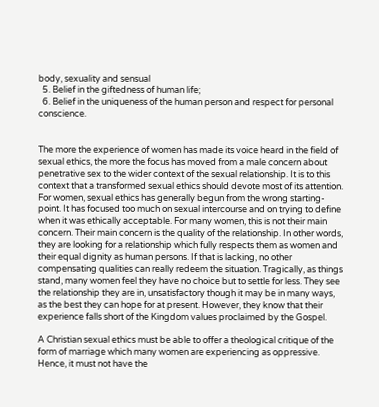body, sexuality and sensual
  5. Belief in the giftedness of human life;
  6. Belief in the uniqueness of the human person and respect for personal conscience.


The more the experience of women has made its voice heard in the field of sexual ethics, the more the focus has moved from a male concern about penetrative sex to the wider context of the sexual relationship. It is to this context that a transformed sexual ethics should devote most of its attention. For women, sexual ethics has generally begun from the wrong starting-point. It has focused too much on sexual intercourse and on trying to define when it was ethically acceptable. For many women, this is not their main concern. Their main concern is the quality of the relationship. In other words, they are looking for a relationship which fully respects them as women and their equal dignity as human persons. If that is lacking, no other compensating qualities can really redeem the situation. Tragically, as things stand, many women feel they have no choice but to settle for less. They see the relationship they are in, unsatisfactory though it may be in many ways, as the best they can hope for at present. However, they know that their experience falls short of the Kingdom values proclaimed by the Gospel.

A Christian sexual ethics must be able to offer a theological critique of the form of marriage which many women are experiencing as oppressive. Hence, it must not have the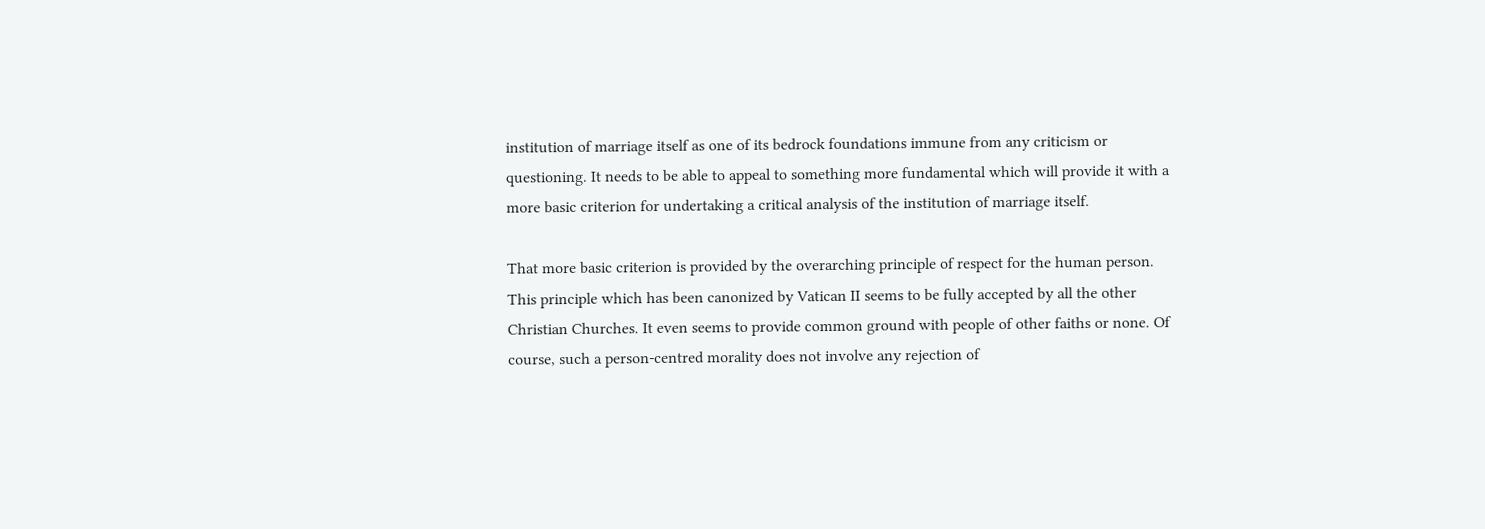institution of marriage itself as one of its bedrock foundations immune from any criticism or questioning. It needs to be able to appeal to something more fundamental which will provide it with a more basic criterion for undertaking a critical analysis of the institution of marriage itself.

That more basic criterion is provided by the overarching principle of respect for the human person. This principle which has been canonized by Vatican II seems to be fully accepted by all the other Christian Churches. It even seems to provide common ground with people of other faiths or none. Of course, such a person-centred morality does not involve any rejection of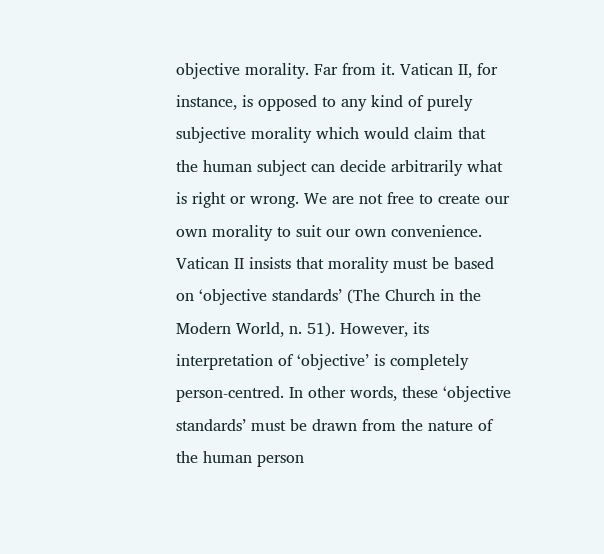objective morality. Far from it. Vatican II, for instance, is opposed to any kind of purely subjective morality which would claim that the human subject can decide arbitrarily what is right or wrong. We are not free to create our own morality to suit our own convenience. Vatican II insists that morality must be based on ‘objective standards’ (The Church in the Modern World, n. 51). However, its interpretation of ‘objective’ is completely person-centred. In other words, these ‘objective standards’ must be drawn from the nature of the human person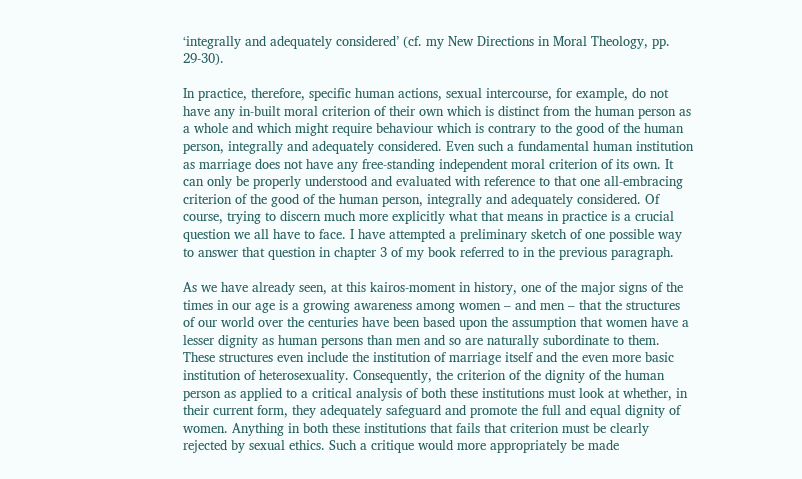‘integrally and adequately considered’ (cf. my New Directions in Moral Theology, pp. 29-30).

In practice, therefore, specific human actions, sexual intercourse, for example, do not have any in-built moral criterion of their own which is distinct from the human person as a whole and which might require behaviour which is contrary to the good of the human person, integrally and adequately considered. Even such a fundamental human institution as marriage does not have any free-standing independent moral criterion of its own. It can only be properly understood and evaluated with reference to that one all-embracing criterion of the good of the human person, integrally and adequately considered. Of course, trying to discern much more explicitly what that means in practice is a crucial question we all have to face. I have attempted a preliminary sketch of one possible way to answer that question in chapter 3 of my book referred to in the previous paragraph.

As we have already seen, at this kairos-moment in history, one of the major signs of the times in our age is a growing awareness among women – and men – that the structures of our world over the centuries have been based upon the assumption that women have a lesser dignity as human persons than men and so are naturally subordinate to them. These structures even include the institution of marriage itself and the even more basic institution of heterosexuality. Consequently, the criterion of the dignity of the human person as applied to a critical analysis of both these institutions must look at whether, in their current form, they adequately safeguard and promote the full and equal dignity of women. Anything in both these institutions that fails that criterion must be clearly rejected by sexual ethics. Such a critique would more appropriately be made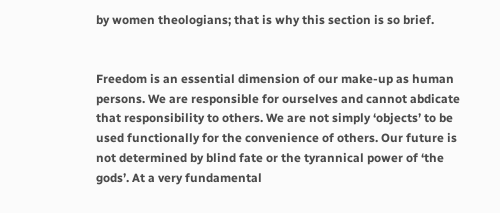by women theologians; that is why this section is so brief.


Freedom is an essential dimension of our make-up as human persons. We are responsible for ourselves and cannot abdicate that responsibility to others. We are not simply ‘objects’ to be used functionally for the convenience of others. Our future is not determined by blind fate or the tyrannical power of ‘the gods’. At a very fundamental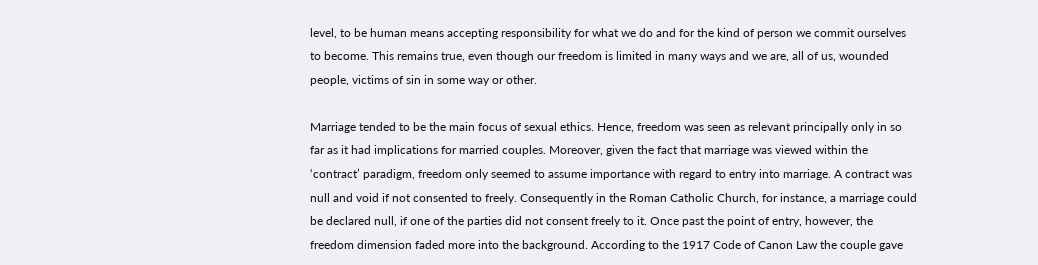level, to be human means accepting responsibility for what we do and for the kind of person we commit ourselves to become. This remains true, even though our freedom is limited in many ways and we are, all of us, wounded people, victims of sin in some way or other.

Marriage tended to be the main focus of sexual ethics. Hence, freedom was seen as relevant principally only in so far as it had implications for married couples. Moreover, given the fact that marriage was viewed within the ‘contract’ paradigm, freedom only seemed to assume importance with regard to entry into marriage. A contract was null and void if not consented to freely. Consequently in the Roman Catholic Church, for instance, a marriage could be declared null, if one of the parties did not consent freely to it. Once past the point of entry, however, the freedom dimension faded more into the background. According to the 1917 Code of Canon Law the couple gave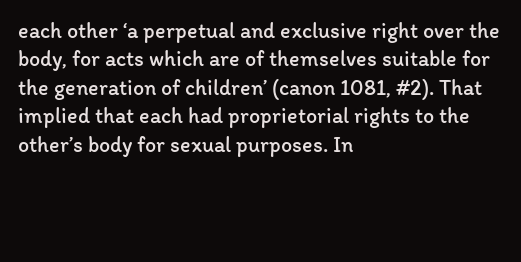each other ‘a perpetual and exclusive right over the body, for acts which are of themselves suitable for the generation of children’ (canon 1081, #2). That implied that each had proprietorial rights to the other’s body for sexual purposes. In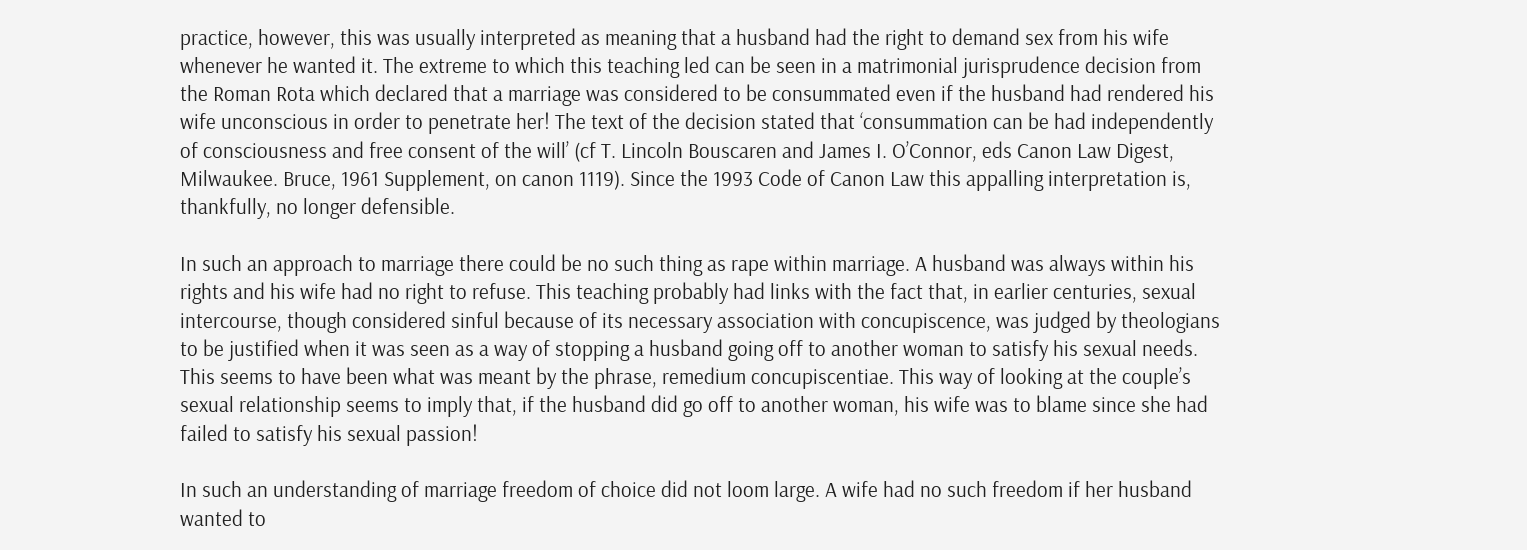practice, however, this was usually interpreted as meaning that a husband had the right to demand sex from his wife whenever he wanted it. The extreme to which this teaching led can be seen in a matrimonial jurisprudence decision from the Roman Rota which declared that a marriage was considered to be consummated even if the husband had rendered his wife unconscious in order to penetrate her! The text of the decision stated that ‘consummation can be had independently of consciousness and free consent of the will’ (cf T. Lincoln Bouscaren and James I. O’Connor, eds Canon Law Digest, Milwaukee. Bruce, 1961 Supplement, on canon 1119). Since the 1993 Code of Canon Law this appalling interpretation is, thankfully, no longer defensible.

In such an approach to marriage there could be no such thing as rape within marriage. A husband was always within his rights and his wife had no right to refuse. This teaching probably had links with the fact that, in earlier centuries, sexual intercourse, though considered sinful because of its necessary association with concupiscence, was judged by theologians to be justified when it was seen as a way of stopping a husband going off to another woman to satisfy his sexual needs. This seems to have been what was meant by the phrase, remedium concupiscentiae. This way of looking at the couple’s sexual relationship seems to imply that, if the husband did go off to another woman, his wife was to blame since she had failed to satisfy his sexual passion!

In such an understanding of marriage freedom of choice did not loom large. A wife had no such freedom if her husband wanted to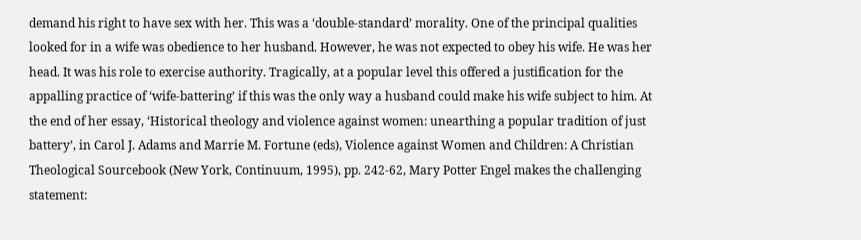demand his right to have sex with her. This was a ‘double-standard’ morality. One of the principal qualities looked for in a wife was obedience to her husband. However, he was not expected to obey his wife. He was her head. It was his role to exercise authority. Tragically, at a popular level this offered a justification for the appalling practice of ‘wife-battering’ if this was the only way a husband could make his wife subject to him. At the end of her essay, ‘Historical theology and violence against women: unearthing a popular tradition of just battery’, in Carol J. Adams and Marrie M. Fortune (eds), Violence against Women and Children: A Christian Theological Sourcebook (New York, Continuum, 1995), pp. 242-62, Mary Potter Engel makes the challenging statement: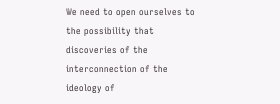We need to open ourselves to the possibility that discoveries of the interconnection of the ideology of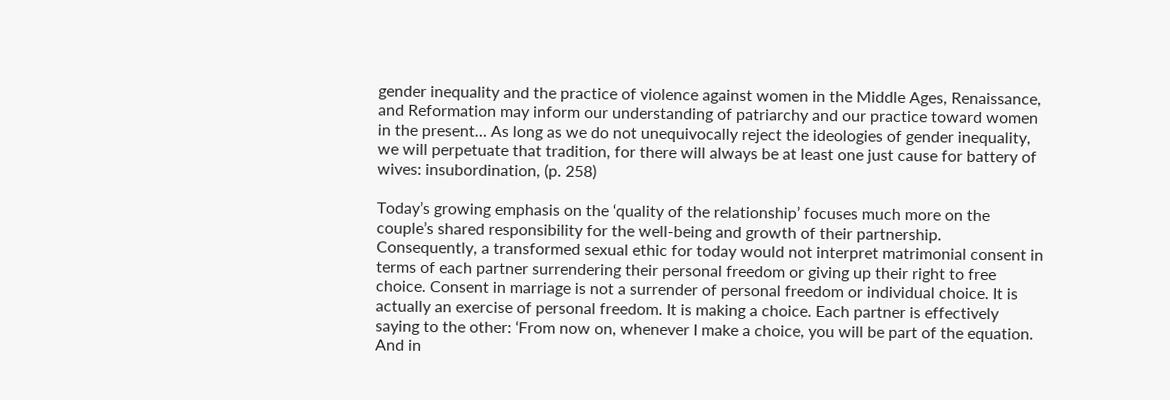gender inequality and the practice of violence against women in the Middle Ages, Renaissance, and Reformation may inform our understanding of patriarchy and our practice toward women in the present… As long as we do not unequivocally reject the ideologies of gender inequality, we will perpetuate that tradition, for there will always be at least one just cause for battery of wives: insubordination, (p. 258)

Today’s growing emphasis on the ‘quality of the relationship’ focuses much more on the couple’s shared responsibility for the well-being and growth of their partnership. Consequently, a transformed sexual ethic for today would not interpret matrimonial consent in terms of each partner surrendering their personal freedom or giving up their right to free choice. Consent in marriage is not a surrender of personal freedom or individual choice. It is actually an exercise of personal freedom. It is making a choice. Each partner is effectively saying to the other: ‘From now on, whenever I make a choice, you will be part of the equation. And in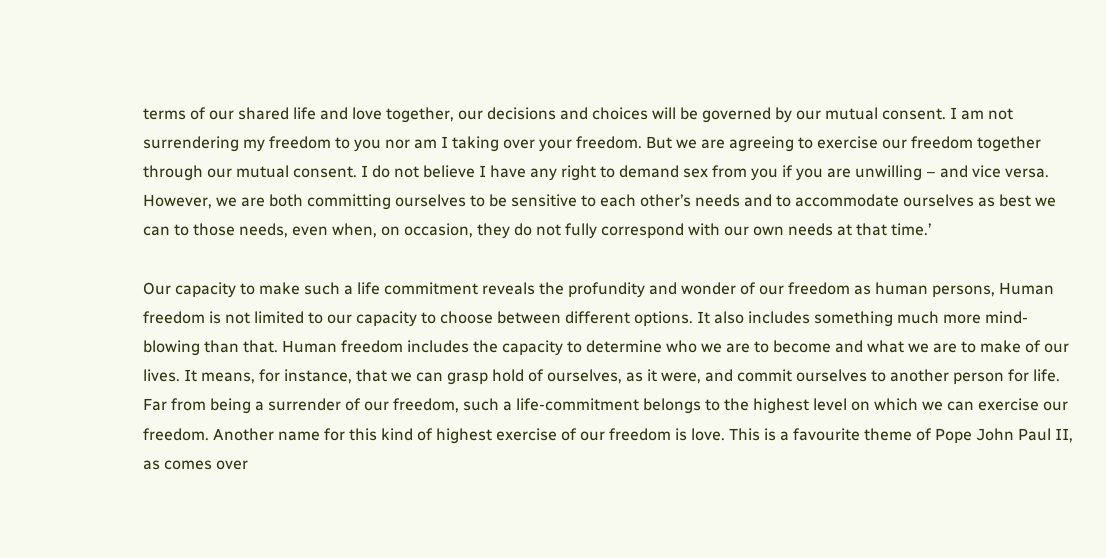terms of our shared life and love together, our decisions and choices will be governed by our mutual consent. I am not surrendering my freedom to you nor am I taking over your freedom. But we are agreeing to exercise our freedom together through our mutual consent. I do not believe I have any right to demand sex from you if you are unwilling – and vice versa. However, we are both committing ourselves to be sensitive to each other’s needs and to accommodate ourselves as best we can to those needs, even when, on occasion, they do not fully correspond with our own needs at that time.’

Our capacity to make such a life commitment reveals the profundity and wonder of our freedom as human persons, Human freedom is not limited to our capacity to choose between different options. It also includes something much more mind-blowing than that. Human freedom includes the capacity to determine who we are to become and what we are to make of our lives. It means, for instance, that we can grasp hold of ourselves, as it were, and commit ourselves to another person for life. Far from being a surrender of our freedom, such a life-commitment belongs to the highest level on which we can exercise our freedom. Another name for this kind of highest exercise of our freedom is love. This is a favourite theme of Pope John Paul II, as comes over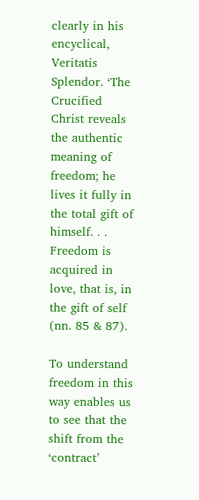clearly in his encyclical, Veritatis Splendor. ‘The Crucified Christ reveals the authentic meaning of freedom; he lives it fully in the total gift of himself. . . Freedom is acquired in love, that is, in the gift of self (nn. 85 & 87).

To understand freedom in this way enables us to see that the shift from the ‘contract’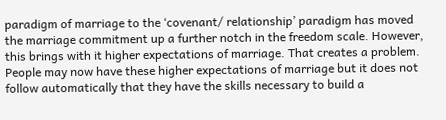paradigm of marriage to the ‘covenant/ relationship’ paradigm has moved the marriage commitment up a further notch in the freedom scale. However, this brings with it higher expectations of marriage. That creates a problem. People may now have these higher expectations of marriage but it does not follow automatically that they have the skills necessary to build a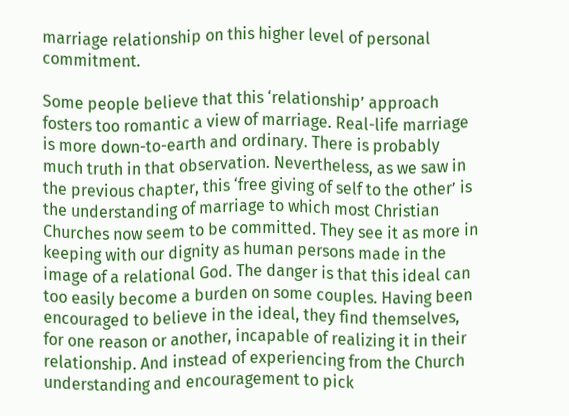marriage relationship on this higher level of personal commitment.

Some people believe that this ‘relationship’ approach fosters too romantic a view of marriage. Real-life marriage is more down-to-earth and ordinary. There is probably much truth in that observation. Nevertheless, as we saw in the previous chapter, this ‘free giving of self to the other’ is the understanding of marriage to which most Christian Churches now seem to be committed. They see it as more in keeping with our dignity as human persons made in the image of a relational God. The danger is that this ideal can too easily become a burden on some couples. Having been encouraged to believe in the ideal, they find themselves, for one reason or another, incapable of realizing it in their relationship. And instead of experiencing from the Church understanding and encouragement to pick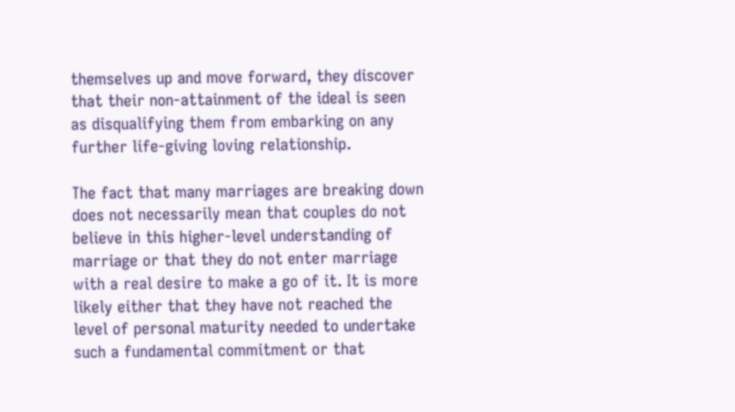themselves up and move forward, they discover that their non-attainment of the ideal is seen as disqualifying them from embarking on any further life-giving loving relationship.

The fact that many marriages are breaking down does not necessarily mean that couples do not believe in this higher-level understanding of marriage or that they do not enter marriage with a real desire to make a go of it. It is more likely either that they have not reached the level of personal maturity needed to undertake such a fundamental commitment or that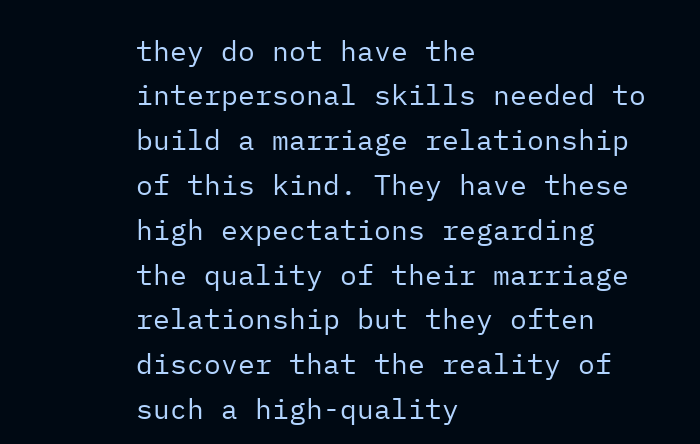they do not have the interpersonal skills needed to build a marriage relationship of this kind. They have these high expectations regarding the quality of their marriage relationship but they often discover that the reality of such a high-quality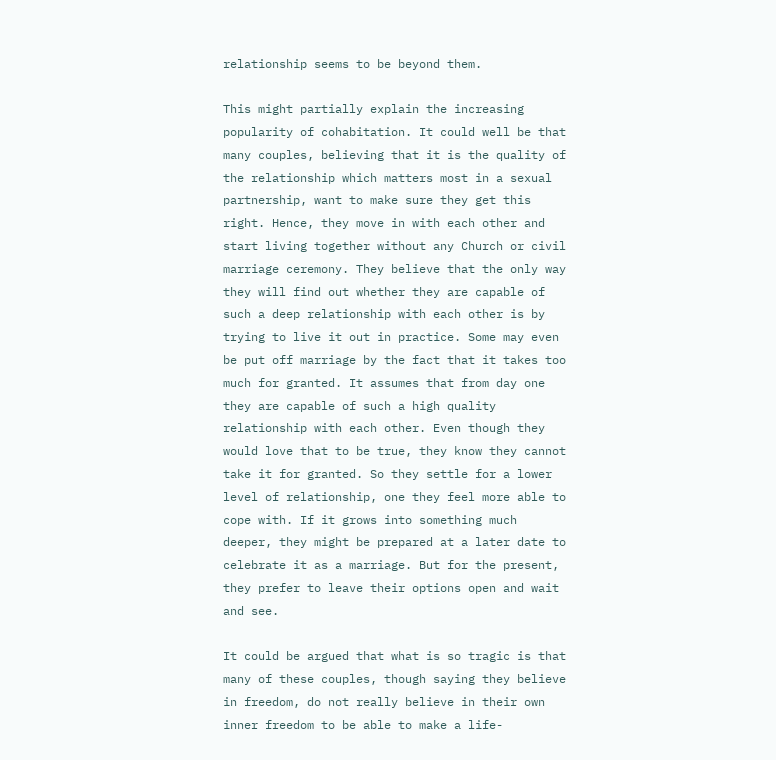relationship seems to be beyond them.

This might partially explain the increasing popularity of cohabitation. It could well be that many couples, believing that it is the quality of the relationship which matters most in a sexual partnership, want to make sure they get this right. Hence, they move in with each other and start living together without any Church or civil marriage ceremony. They believe that the only way they will find out whether they are capable of such a deep relationship with each other is by trying to live it out in practice. Some may even be put off marriage by the fact that it takes too much for granted. It assumes that from day one they are capable of such a high quality relationship with each other. Even though they would love that to be true, they know they cannot take it for granted. So they settle for a lower level of relationship, one they feel more able to cope with. If it grows into something much deeper, they might be prepared at a later date to celebrate it as a marriage. But for the present, they prefer to leave their options open and wait and see.

It could be argued that what is so tragic is that many of these couples, though saying they believe in freedom, do not really believe in their own inner freedom to be able to make a life-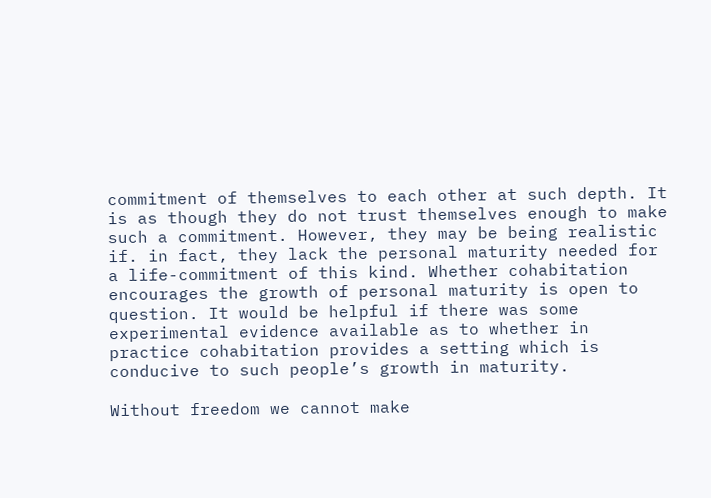commitment of themselves to each other at such depth. It is as though they do not trust themselves enough to make such a commitment. However, they may be being realistic if. in fact, they lack the personal maturity needed for a life-commitment of this kind. Whether cohabitation encourages the growth of personal maturity is open to question. It would be helpful if there was some experimental evidence available as to whether in practice cohabitation provides a setting which is conducive to such people’s growth in maturity.

Without freedom we cannot make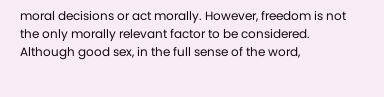moral decisions or act morally. However, freedom is not the only morally relevant factor to be considered. Although good sex, in the full sense of the word,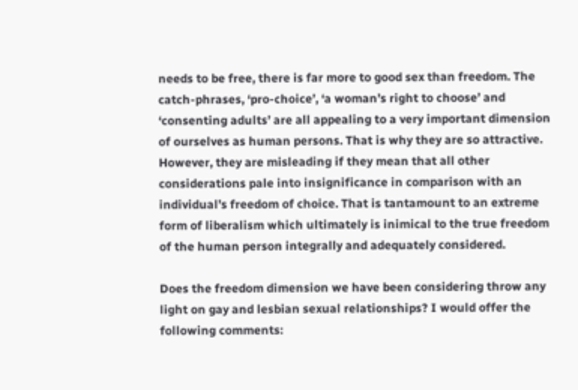needs to be free, there is far more to good sex than freedom. The catch-phrases, ‘pro-choice’, ‘a woman’s right to choose’ and ‘consenting adults’ are all appealing to a very important dimension of ourselves as human persons. That is why they are so attractive. However, they are misleading if they mean that all other considerations pale into insignificance in comparison with an individual’s freedom of choice. That is tantamount to an extreme form of liberalism which ultimately is inimical to the true freedom of the human person integrally and adequately considered.

Does the freedom dimension we have been considering throw any light on gay and lesbian sexual relationships? I would offer the following comments: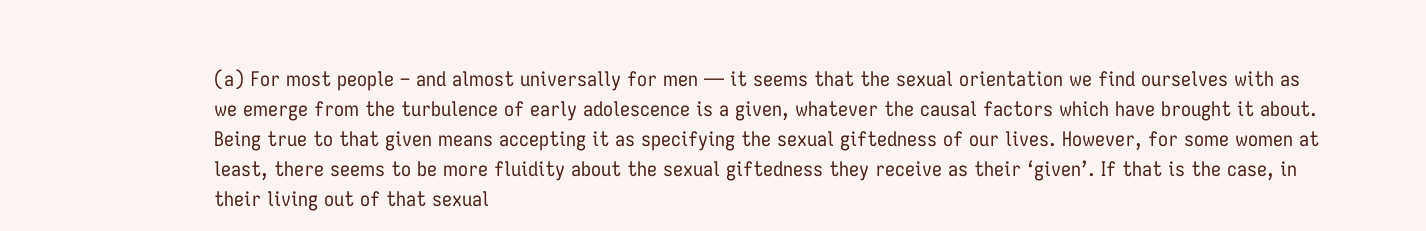(a) For most people – and almost universally for men — it seems that the sexual orientation we find ourselves with as we emerge from the turbulence of early adolescence is a given, whatever the causal factors which have brought it about. Being true to that given means accepting it as specifying the sexual giftedness of our lives. However, for some women at least, there seems to be more fluidity about the sexual giftedness they receive as their ‘given’. If that is the case, in their living out of that sexual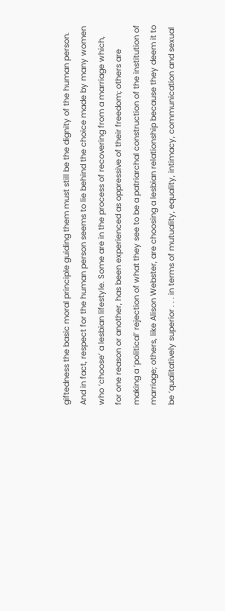giftedness the basic moral principle guiding them must still be the dignity of the human person. And in fact, respect for the human person seems to lie behind the choice made by many women who ‘choose’ a lesbian lifestyle. Some are in the process of recovering from a marriage which, for one reason or another, has been experienced as oppressive of their freedom; others are making a ‘political’ rejection of what they see to be a patriarchal construction of the institution of marriage; others, like Alison Webster, are choosing a lesbian relationship because they deem it to be ‘qualitatively superior . . . in terms of mutuality, equality, intimacy, communication and sexual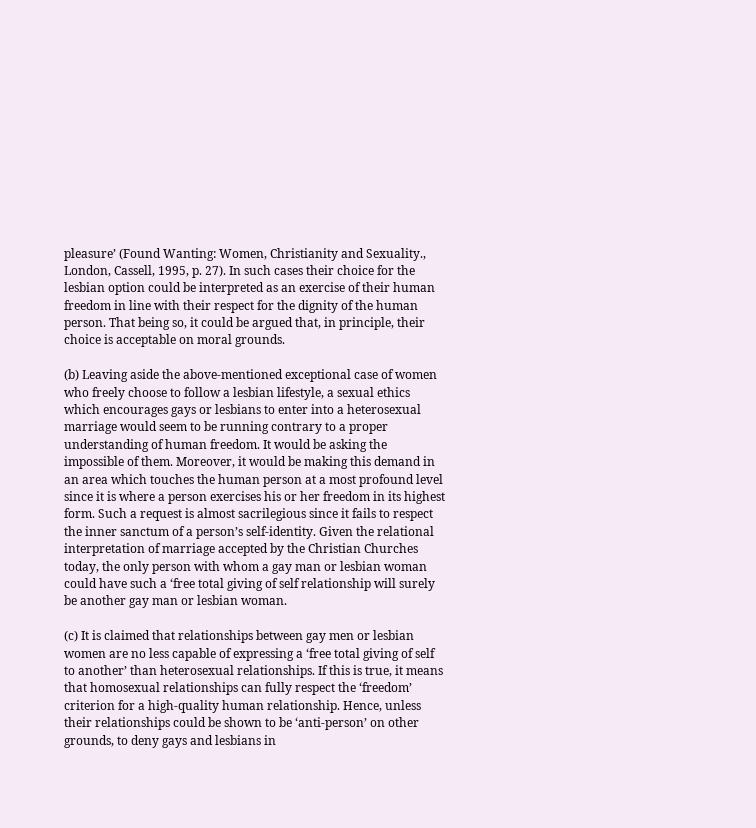pleasure’ (Found Wanting: Women, Christianity and Sexuality., London, Cassell, 1995, p. 27). In such cases their choice for the lesbian option could be interpreted as an exercise of their human freedom in line with their respect for the dignity of the human person. That being so, it could be argued that, in principle, their choice is acceptable on moral grounds.

(b) Leaving aside the above-mentioned exceptional case of women who freely choose to follow a lesbian lifestyle, a sexual ethics which encourages gays or lesbians to enter into a heterosexual marriage would seem to be running contrary to a proper understanding of human freedom. It would be asking the impossible of them. Moreover, it would be making this demand in an area which touches the human person at a most profound level since it is where a person exercises his or her freedom in its highest form. Such a request is almost sacrilegious since it fails to respect the inner sanctum of a person’s self-identity. Given the relational interpretation of marriage accepted by the Christian Churches today, the only person with whom a gay man or lesbian woman could have such a ‘free total giving of self relationship will surely be another gay man or lesbian woman.

(c) It is claimed that relationships between gay men or lesbian women are no less capable of expressing a ‘free total giving of self to another’ than heterosexual relationships. If this is true, it means that homosexual relationships can fully respect the ‘freedom’ criterion for a high-quality human relationship. Hence, unless their relationships could be shown to be ‘anti-person’ on other grounds, to deny gays and lesbians in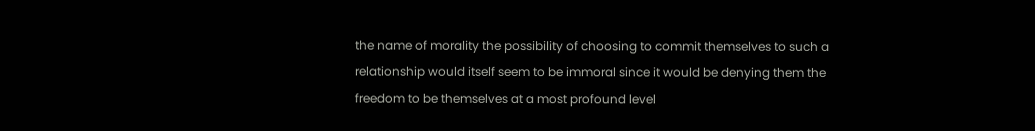the name of morality the possibility of choosing to commit themselves to such a relationship would itself seem to be immoral since it would be denying them the freedom to be themselves at a most profound level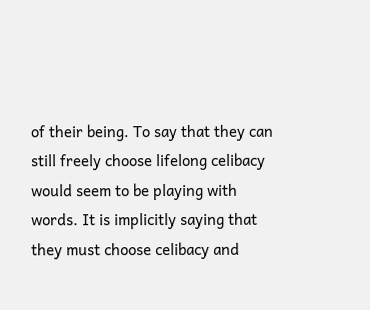of their being. To say that they can still freely choose lifelong celibacy would seem to be playing with words. It is implicitly saying that they must choose celibacy and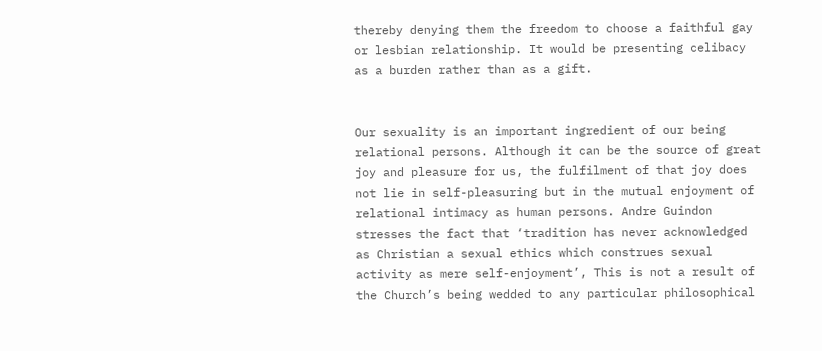thereby denying them the freedom to choose a faithful gay or lesbian relationship. It would be presenting celibacy as a burden rather than as a gift.


Our sexuality is an important ingredient of our being relational persons. Although it can be the source of great joy and pleasure for us, the fulfilment of that joy does not lie in self-pleasuring but in the mutual enjoyment of relational intimacy as human persons. Andre Guindon stresses the fact that ‘tradition has never acknowledged as Christian a sexual ethics which construes sexual activity as mere self-enjoyment’, This is not a result of the Church’s being wedded to any particular philosophical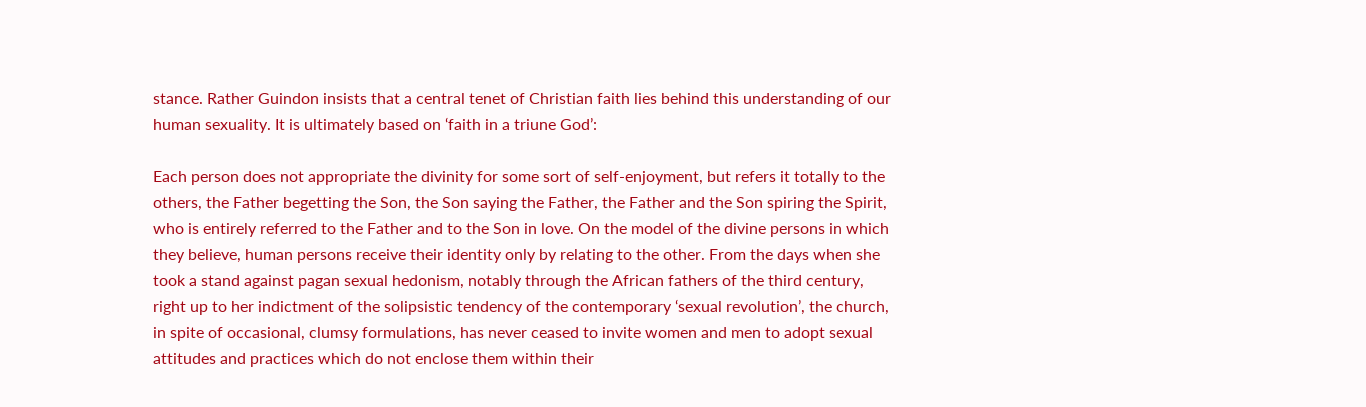stance. Rather Guindon insists that a central tenet of Christian faith lies behind this understanding of our human sexuality. It is ultimately based on ‘faith in a triune God’:

Each person does not appropriate the divinity for some sort of self-enjoyment, but refers it totally to the others, the Father begetting the Son, the Son saying the Father, the Father and the Son spiring the Spirit, who is entirely referred to the Father and to the Son in love. On the model of the divine persons in which they believe, human persons receive their identity only by relating to the other. From the days when she took a stand against pagan sexual hedonism, notably through the African fathers of the third century, right up to her indictment of the solipsistic tendency of the contemporary ‘sexual revolution’, the church, in spite of occasional, clumsy formulations, has never ceased to invite women and men to adopt sexual attitudes and practices which do not enclose them within their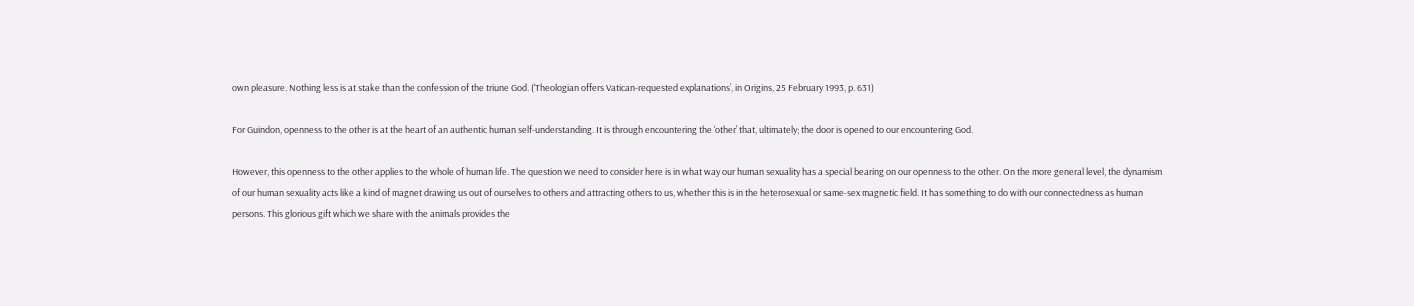own pleasure. Nothing less is at stake than the confession of the triune God. (‘Theologian offers Vatican-requested explanations’, in Origins, 25 February 1993, p. 631)

For Guindon, openness to the other is at the heart of an authentic human self-understanding. It is through encountering the ‘other’ that, ultimately; the door is opened to our encountering God.

However, this openness to the other applies to the whole of human life. The question we need to consider here is in what way our human sexuality has a special bearing on our openness to the other. On the more general level, the dynamism of our human sexuality acts like a kind of magnet drawing us out of ourselves to others and attracting others to us, whether this is in the heterosexual or same-sex magnetic field. It has something to do with our connectedness as human persons. This glorious gift which we share with the animals provides the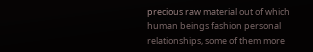precious raw material out of which human beings fashion personal relationships, some of them more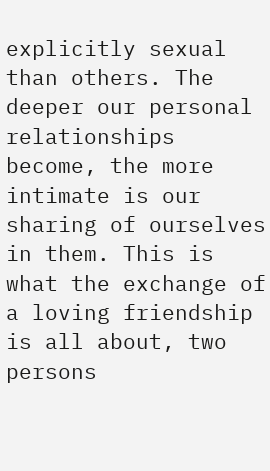explicitly sexual than others. The deeper our personal relationships become, the more intimate is our sharing of ourselves in them. This is what the exchange of a loving friendship is all about, two persons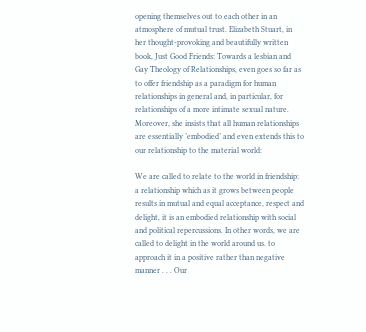opening themselves out to each other in an atmosphere of mutual trust. Elizabeth Stuart, in her thought-provoking and beautifully written book, Just Good Friends: Towards a lesbian and Gay Theology of Relationships, even goes so far as to offer friendship as a paradigm for human relationships in general and, in particular, for relationships of a more intimate sexual nature. Moreover, she insists that all human relationships are essentially ’embodied’ and even extends this to our relationship to the material world:

We are called to relate to the world in friendship: a relationship which as it grows between people results in mutual and equal acceptance, respect and delight, it is an embodied relationship with social and political repercussions. In other words, we are called to delight in the world around us. to approach it in a positive rather than negative manner . . . Our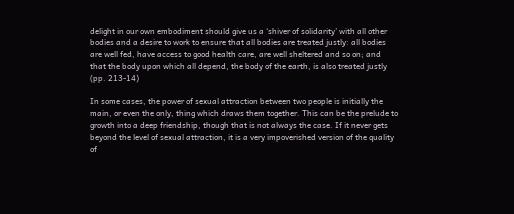delight in our own embodiment should give us a ‘shiver of solidarity’ with all other bodies and a desire to work to ensure that all bodies are treated justly: all bodies are well fed, have access to good health care, are well sheltered and so on; and that the body upon which all depend, the body of the earth, is also treated justly (pp. 213-14)

In some cases, the power of sexual attraction between two people is initially the main, or even the only, thing which draws them together. This can be the prelude to growth into a deep friendship, though that is not always the case. If it never gets beyond the level of sexual attraction, it is a very impoverished version of the quality of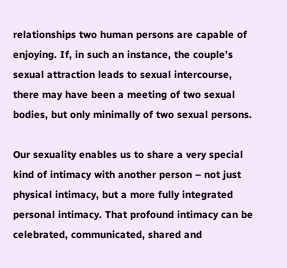relationships two human persons are capable of enjoying. If, in such an instance, the couple’s sexual attraction leads to sexual intercourse, there may have been a meeting of two sexual bodies, but only minimally of two sexual persons.

Our sexuality enables us to share a very special kind of intimacy with another person – not just physical intimacy, but a more fully integrated personal intimacy. That profound intimacy can be celebrated, communicated, shared and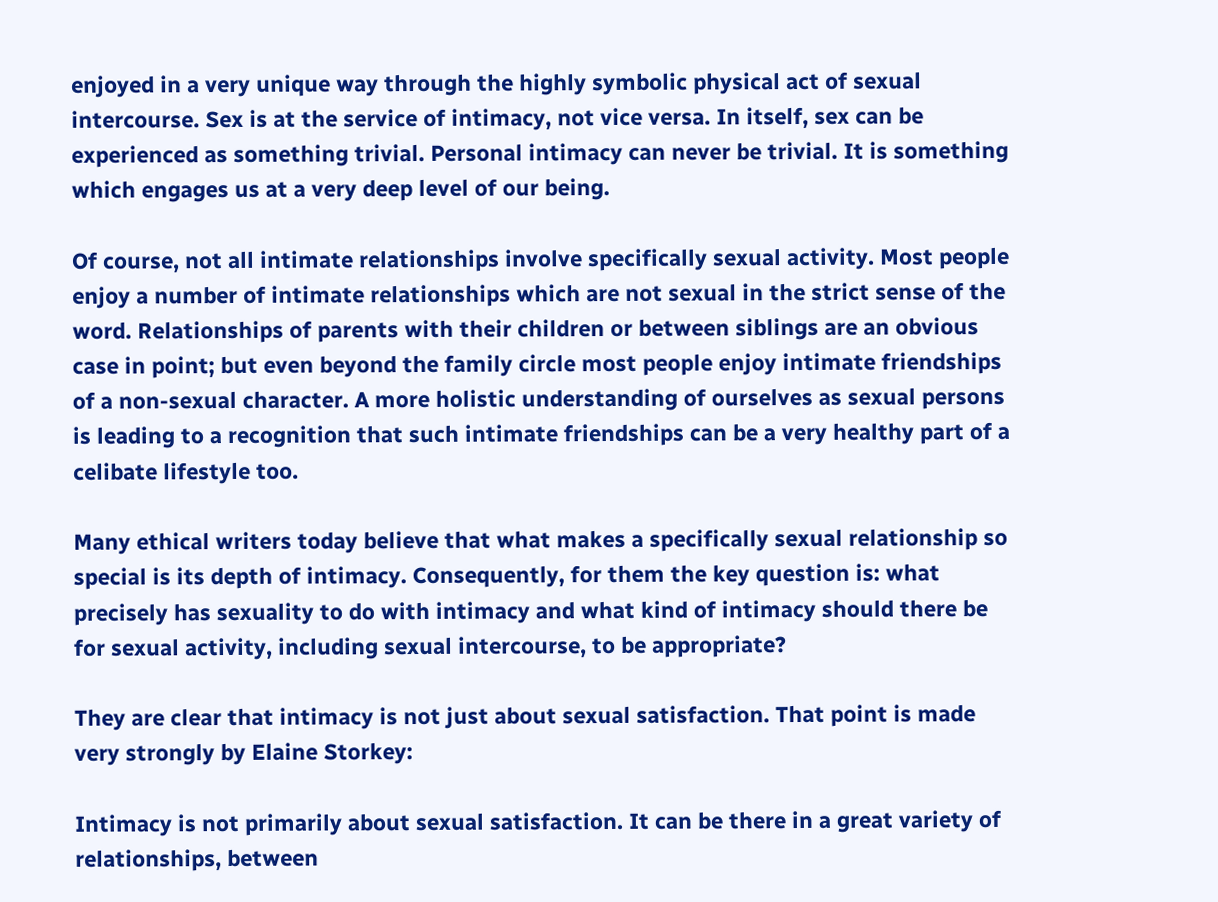enjoyed in a very unique way through the highly symbolic physical act of sexual intercourse. Sex is at the service of intimacy, not vice versa. In itself, sex can be experienced as something trivial. Personal intimacy can never be trivial. It is something which engages us at a very deep level of our being.

Of course, not all intimate relationships involve specifically sexual activity. Most people enjoy a number of intimate relationships which are not sexual in the strict sense of the word. Relationships of parents with their children or between siblings are an obvious case in point; but even beyond the family circle most people enjoy intimate friendships of a non-sexual character. A more holistic understanding of ourselves as sexual persons is leading to a recognition that such intimate friendships can be a very healthy part of a celibate lifestyle too.

Many ethical writers today believe that what makes a specifically sexual relationship so special is its depth of intimacy. Consequently, for them the key question is: what precisely has sexuality to do with intimacy and what kind of intimacy should there be for sexual activity, including sexual intercourse, to be appropriate?

They are clear that intimacy is not just about sexual satisfaction. That point is made very strongly by Elaine Storkey:

Intimacy is not primarily about sexual satisfaction. It can be there in a great variety of relationships, between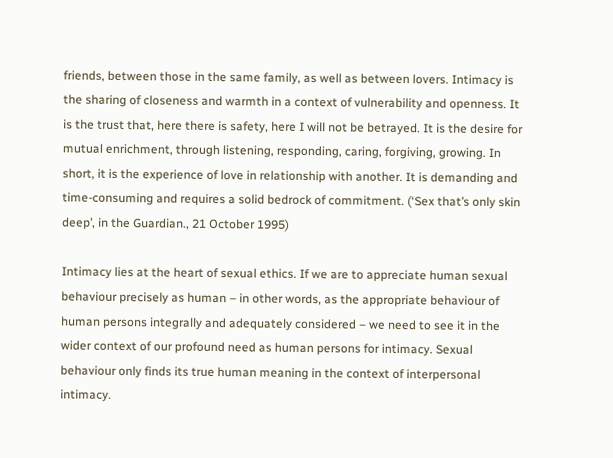friends, between those in the same family, as well as between lovers. Intimacy is the sharing of closeness and warmth in a context of vulnerability and openness. It is the trust that, here there is safety, here I will not be betrayed. It is the desire for mutual enrichment, through listening, responding, caring, forgiving, growing. In short, it is the experience of love in relationship with another. It is demanding and time-consuming and requires a solid bedrock of commitment. (‘Sex that’s only skin deep’, in the Guardian., 21 October 1995)

Intimacy lies at the heart of sexual ethics. If we are to appreciate human sexual behaviour precisely as human – in other words, as the appropriate behaviour of human persons integrally and adequately considered – we need to see it in the wider context of our profound need as human persons for intimacy. Sexual behaviour only finds its true human meaning in the context of interpersonal intimacy.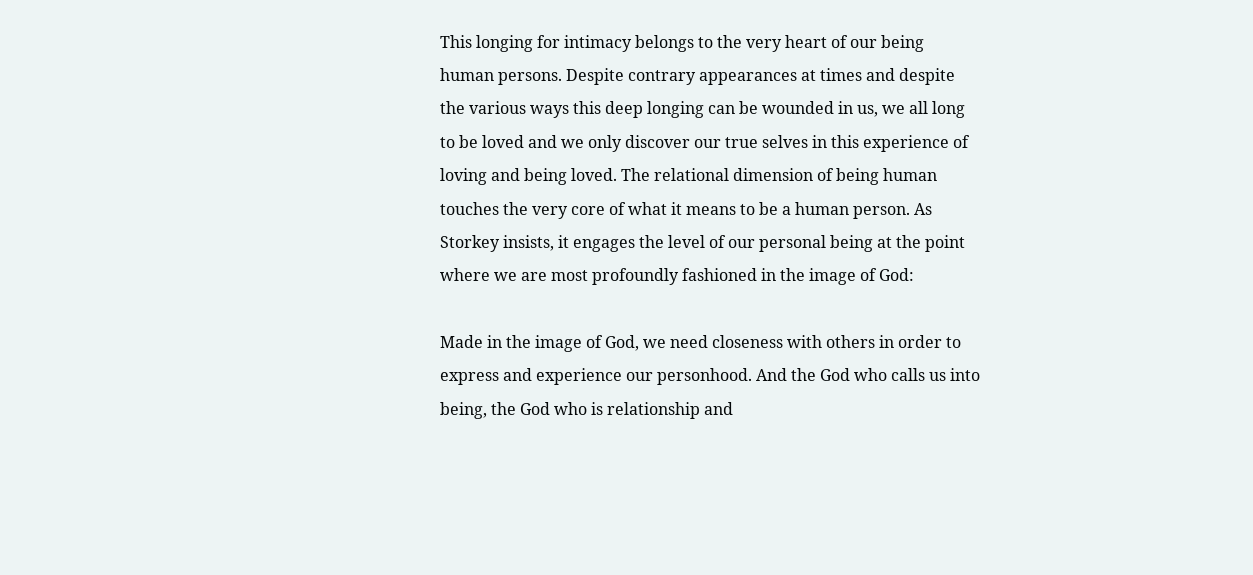This longing for intimacy belongs to the very heart of our being human persons. Despite contrary appearances at times and despite the various ways this deep longing can be wounded in us, we all long to be loved and we only discover our true selves in this experience of loving and being loved. The relational dimension of being human touches the very core of what it means to be a human person. As Storkey insists, it engages the level of our personal being at the point where we are most profoundly fashioned in the image of God:

Made in the image of God, we need closeness with others in order to express and experience our personhood. And the God who calls us into being, the God who is relationship and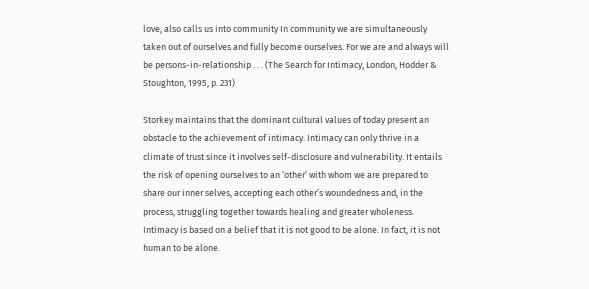love, also calls us into community In community we are simultaneously taken out of ourselves and fully become ourselves. For we are and always will be persons-in-relationship . . . (The Search for Intimacy, London, Hodder & Stoughton, 1995, p. 231)

Storkey maintains that the dominant cultural values of today present an obstacle to the achievement of intimacy. Intimacy can only thrive in a climate of trust since it involves self-disclosure and vulnerability. It entails the risk of opening ourselves to an ‘other’ with whom we are prepared to share our inner selves, accepting each other’s woundedness and, in the process, struggling together towards healing and greater wholeness. Intimacy is based on a belief that it is not good to be alone. In fact, it is not human to be alone.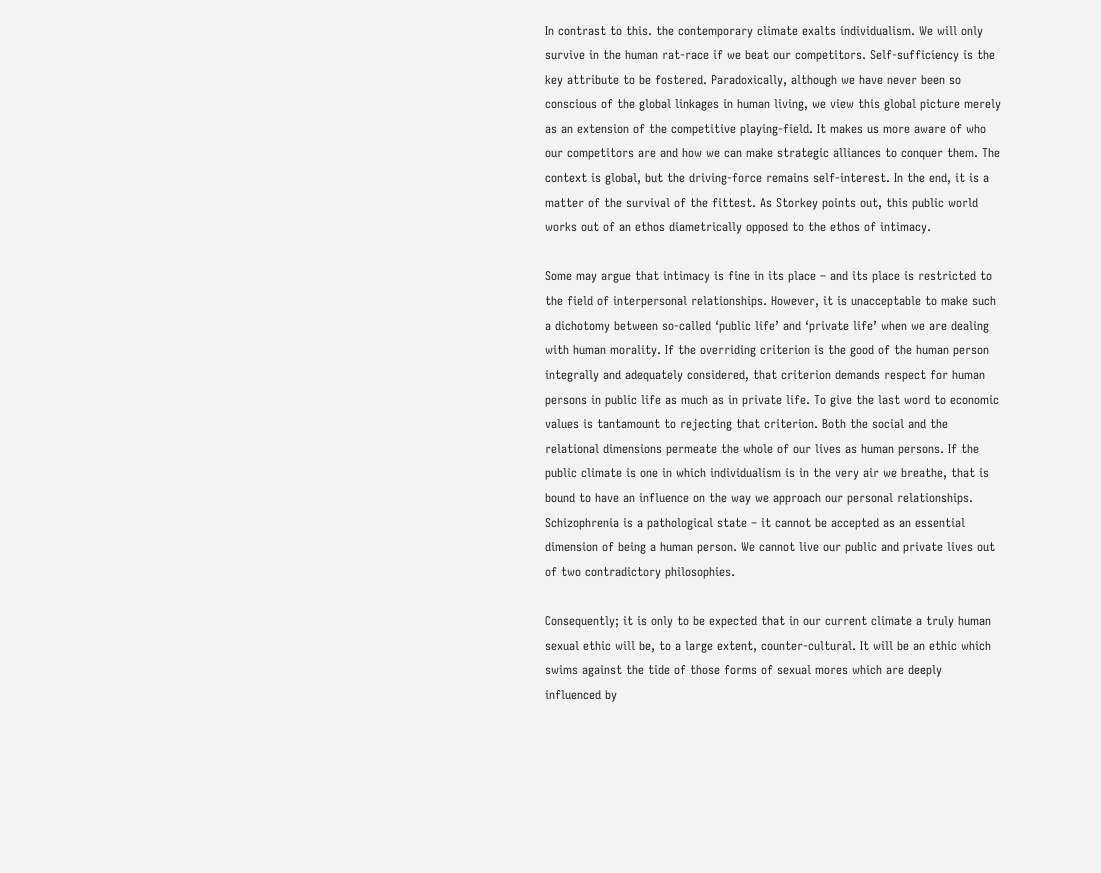In contrast to this. the contemporary climate exalts individualism. We will only survive in the human rat-race if we beat our competitors. Self-sufficiency is the key attribute to be fostered. Paradoxically, although we have never been so conscious of the global linkages in human living, we view this global picture merely as an extension of the competitive playing-field. It makes us more aware of who our competitors are and how we can make strategic alliances to conquer them. The context is global, but the driving-force remains self-interest. In the end, it is a matter of the survival of the fittest. As Storkey points out, this public world works out of an ethos diametrically opposed to the ethos of intimacy.

Some may argue that intimacy is fine in its place – and its place is restricted to the field of interpersonal relationships. However, it is unacceptable to make such a dichotomy between so-called ‘public life’ and ‘private life’ when we are dealing with human morality. If the overriding criterion is the good of the human person integrally and adequately considered, that criterion demands respect for human persons in public life as much as in private life. To give the last word to economic values is tantamount to rejecting that criterion. Both the social and the relational dimensions permeate the whole of our lives as human persons. If the public climate is one in which individualism is in the very air we breathe, that is bound to have an influence on the way we approach our personal relationships. Schizophrenia is a pathological state – it cannot be accepted as an essential dimension of being a human person. We cannot live our public and private lives out of two contradictory philosophies.

Consequently; it is only to be expected that in our current climate a truly human sexual ethic will be, to a large extent, counter-cultural. It will be an ethic which swims against the tide of those forms of sexual mores which are deeply influenced by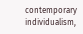contemporary individualism,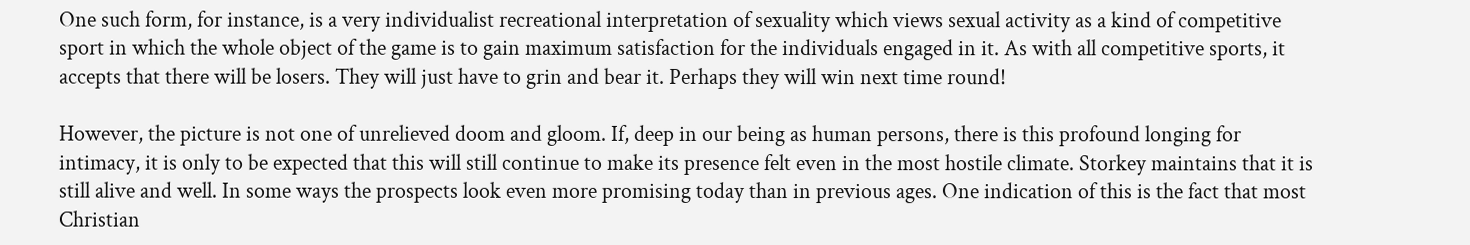One such form, for instance, is a very individualist recreational interpretation of sexuality which views sexual activity as a kind of competitive sport in which the whole object of the game is to gain maximum satisfaction for the individuals engaged in it. As with all competitive sports, it accepts that there will be losers. They will just have to grin and bear it. Perhaps they will win next time round!

However, the picture is not one of unrelieved doom and gloom. If, deep in our being as human persons, there is this profound longing for intimacy, it is only to be expected that this will still continue to make its presence felt even in the most hostile climate. Storkey maintains that it is still alive and well. In some ways the prospects look even more promising today than in previous ages. One indication of this is the fact that most Christian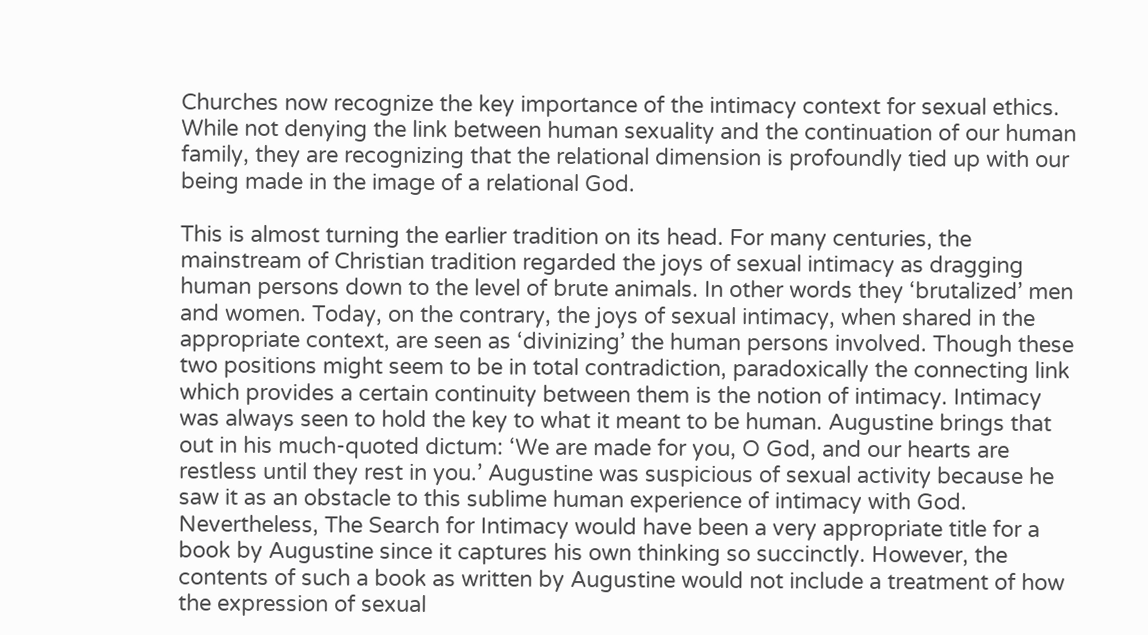Churches now recognize the key importance of the intimacy context for sexual ethics. While not denying the link between human sexuality and the continuation of our human family, they are recognizing that the relational dimension is profoundly tied up with our being made in the image of a relational God.

This is almost turning the earlier tradition on its head. For many centuries, the mainstream of Christian tradition regarded the joys of sexual intimacy as dragging human persons down to the level of brute animals. In other words they ‘brutalized’ men and women. Today, on the contrary, the joys of sexual intimacy, when shared in the appropriate context, are seen as ‘divinizing’ the human persons involved. Though these two positions might seem to be in total contradiction, paradoxically the connecting link which provides a certain continuity between them is the notion of intimacy. Intimacy was always seen to hold the key to what it meant to be human. Augustine brings that out in his much-quoted dictum: ‘We are made for you, O God, and our hearts are restless until they rest in you.’ Augustine was suspicious of sexual activity because he saw it as an obstacle to this sublime human experience of intimacy with God. Nevertheless, The Search for Intimacy would have been a very appropriate title for a book by Augustine since it captures his own thinking so succinctly. However, the contents of such a book as written by Augustine would not include a treatment of how the expression of sexual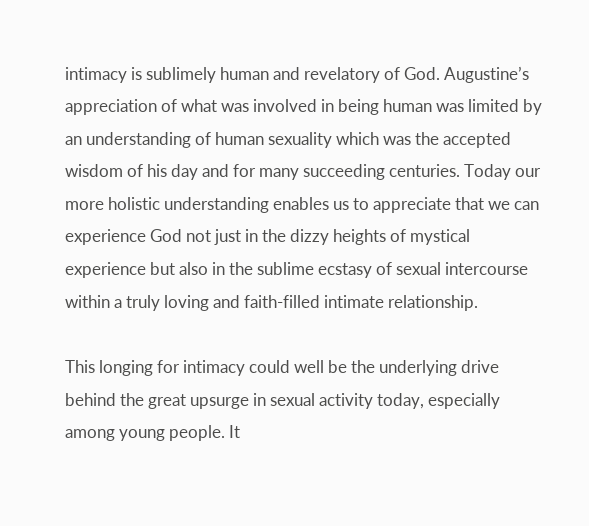intimacy is sublimely human and revelatory of God. Augustine’s appreciation of what was involved in being human was limited by an understanding of human sexuality which was the accepted wisdom of his day and for many succeeding centuries. Today our more holistic understanding enables us to appreciate that we can experience God not just in the dizzy heights of mystical experience but also in the sublime ecstasy of sexual intercourse within a truly loving and faith-filled intimate relationship.

This longing for intimacy could well be the underlying drive behind the great upsurge in sexual activity today, especially among young people. It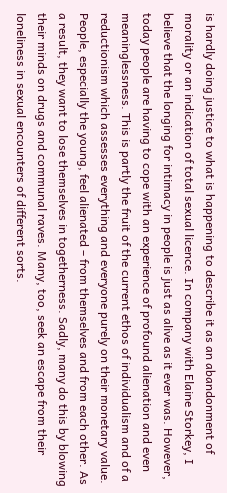is hardly doing justice to what is happening to describe it as an abandonment of morality or an indication of total sexual licence. In company with Elaine Storkey, I believe that the longing for intimacy in people is just as alive as it ever was. However, today people are having to cope with an experience of profound alienation and even meaninglessness. This is partly the fruit of the current ethos of individualism and of a reductionism which assesses everything and everyone purely on their monetary value. People, especially the young, feel alienated – from themselves and from each other. As a result, they want to lose themselves in togetherness. Sadly, many do this by blowing their minds on drugs and communal raves. Many, too, seek an escape from their loneliness in sexual encounters of different sorts.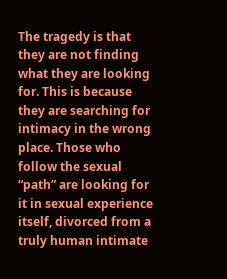The tragedy is that they are not finding what they are looking for. This is because they are searching for intimacy in the wrong place. Those who follow the sexual “path” are looking for it in sexual experience itself, divorced from a truly human intimate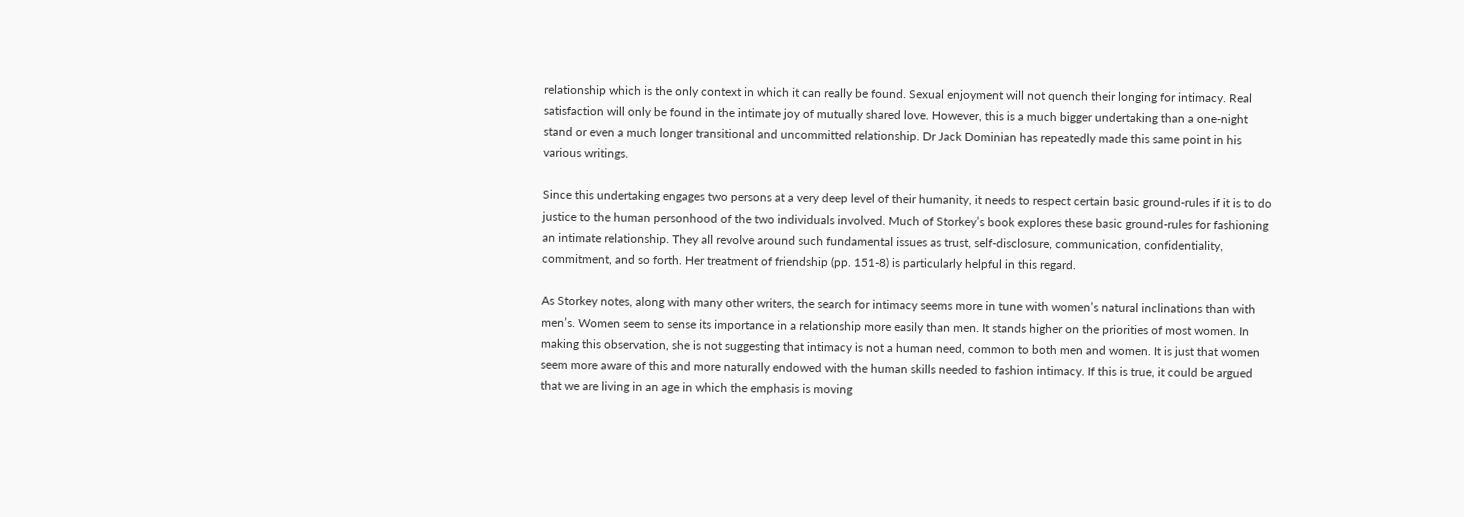relationship which is the only context in which it can really be found. Sexual enjoyment will not quench their longing for intimacy. Real satisfaction will only be found in the intimate joy of mutually shared love. However, this is a much bigger undertaking than a one-night stand or even a much longer transitional and uncommitted relationship. Dr Jack Dominian has repeatedly made this same point in his various writings.

Since this undertaking engages two persons at a very deep level of their humanity, it needs to respect certain basic ground-rules if it is to do justice to the human personhood of the two individuals involved. Much of Storkey’s book explores these basic ground-rules for fashioning an intimate relationship. They all revolve around such fundamental issues as trust, self-disclosure, communication, confidentiality, commitment, and so forth. Her treatment of friendship (pp. 151-8) is particularly helpful in this regard.

As Storkey notes, along with many other writers, the search for intimacy seems more in tune with women’s natural inclinations than with men’s. Women seem to sense its importance in a relationship more easily than men. It stands higher on the priorities of most women. In making this observation, she is not suggesting that intimacy is not a human need, common to both men and women. It is just that women seem more aware of this and more naturally endowed with the human skills needed to fashion intimacy. If this is true, it could be argued that we are living in an age in which the emphasis is moving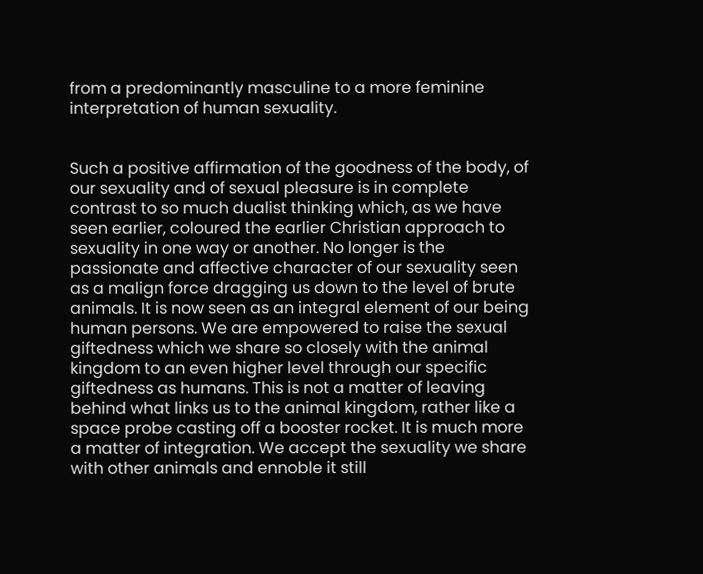from a predominantly masculine to a more feminine interpretation of human sexuality.


Such a positive affirmation of the goodness of the body, of our sexuality and of sexual pleasure is in complete contrast to so much dualist thinking which, as we have seen earlier, coloured the earlier Christian approach to sexuality in one way or another. No longer is the passionate and affective character of our sexuality seen as a malign force dragging us down to the level of brute animals. It is now seen as an integral element of our being human persons. We are empowered to raise the sexual giftedness which we share so closely with the animal kingdom to an even higher level through our specific giftedness as humans. This is not a matter of leaving behind what links us to the animal kingdom, rather like a space probe casting off a booster rocket. It is much more a matter of integration. We accept the sexuality we share with other animals and ennoble it still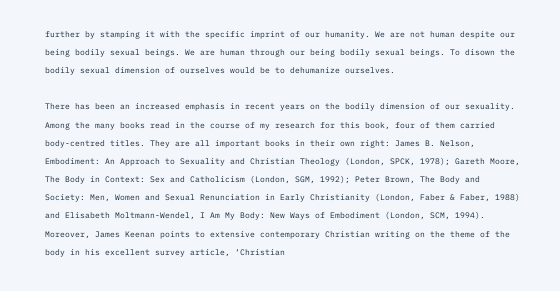further by stamping it with the specific imprint of our humanity. We are not human despite our being bodily sexual beings. We are human through our being bodily sexual beings. To disown the bodily sexual dimension of ourselves would be to dehumanize ourselves.

There has been an increased emphasis in recent years on the bodily dimension of our sexuality. Among the many books read in the course of my research for this book, four of them carried body-centred titles. They are all important books in their own right: James B. Nelson, Embodiment: An Approach to Sexuality and Christian Theology (London, SPCK, 1978); Gareth Moore, The Body in Context: Sex and Catholicism (London, SGM, 1992); Peter Brown, The Body and Society: Men, Women and Sexual Renunciation in Early Christianity (London, Faber & Faber, 1988) and Elisabeth Moltmann-Wendel, I Am My Body: New Ways of Embodiment (London, SCM, 1994). Moreover, James Keenan points to extensive contemporary Christian writing on the theme of the body in his excellent survey article, ‘Christian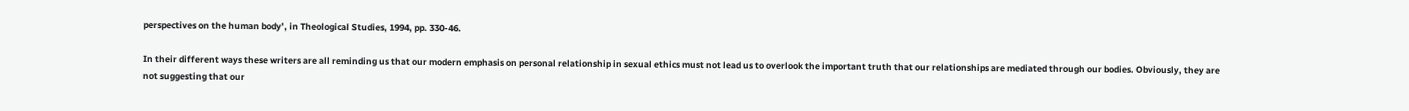perspectives on the human body’, in Theological Studies, 1994, pp. 330-46.

In their different ways these writers are all reminding us that our modern emphasis on personal relationship in sexual ethics must not lead us to overlook the important truth that our relationships are mediated through our bodies. Obviously, they are not suggesting that our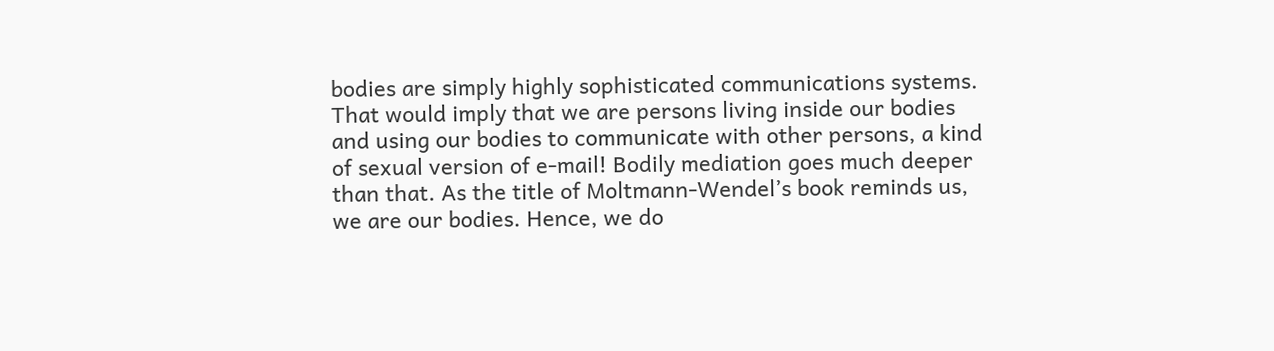bodies are simply highly sophisticated communications systems. That would imply that we are persons living inside our bodies and using our bodies to communicate with other persons, a kind of sexual version of e-mail! Bodily mediation goes much deeper than that. As the title of Moltmann-Wendel’s book reminds us, we are our bodies. Hence, we do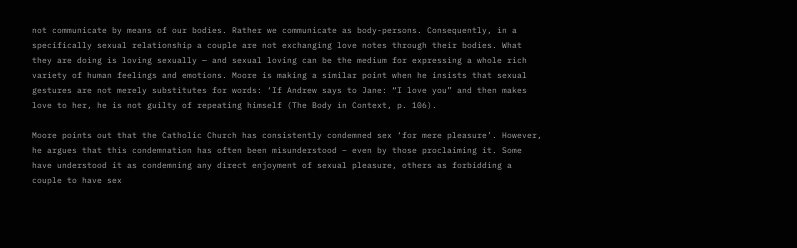not communicate by means of our bodies. Rather we communicate as body-persons. Consequently, in a specifically sexual relationship a couple are not exchanging love notes through their bodies. What they are doing is loving sexually — and sexual loving can be the medium for expressing a whole rich variety of human feelings and emotions. Moore is making a similar point when he insists that sexual gestures are not merely substitutes for words: ‘If Andrew says to Jane: “I love you” and then makes love to her, he is not guilty of repeating himself (The Body in Context, p. 106).

Moore points out that the Catholic Church has consistently condemned sex ‘for mere pleasure’. However, he argues that this condemnation has often been misunderstood – even by those proclaiming it. Some have understood it as condemning any direct enjoyment of sexual pleasure, others as forbidding a couple to have sex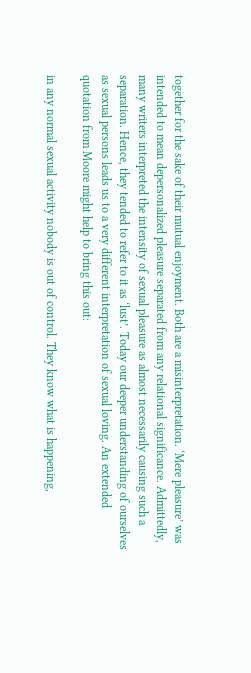together for the sake of their mutual enjoyment. Both are a misinterpretation. ‘Mere pleasure’ was intended to mean depersonalized pleasure separated from any relational significance. Admittedly, many writers interpreted the intensity of sexual pleasure as almost necessarily causing such a separation. Hence, they tended to refer to it as ‘lust’. Today our deeper understanding of ourselves as sexual persons leads us to a very different interpretation of sexual loving. An extended quotation from Moore might help to bring this out:

in any normal sexual activity nobody is out of control. They know what is happening,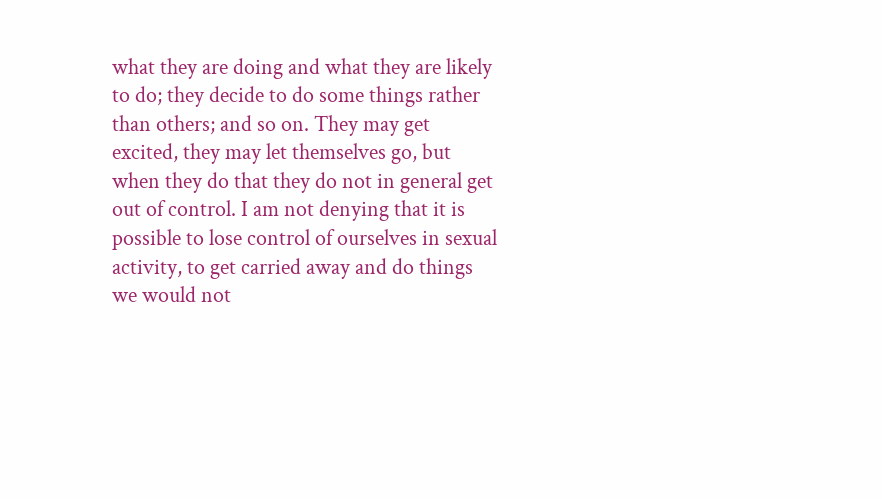what they are doing and what they are likely to do; they decide to do some things rather than others; and so on. They may get excited, they may let themselves go, but when they do that they do not in general get out of control. I am not denying that it is possible to lose control of ourselves in sexual activity, to get carried away and do things we would not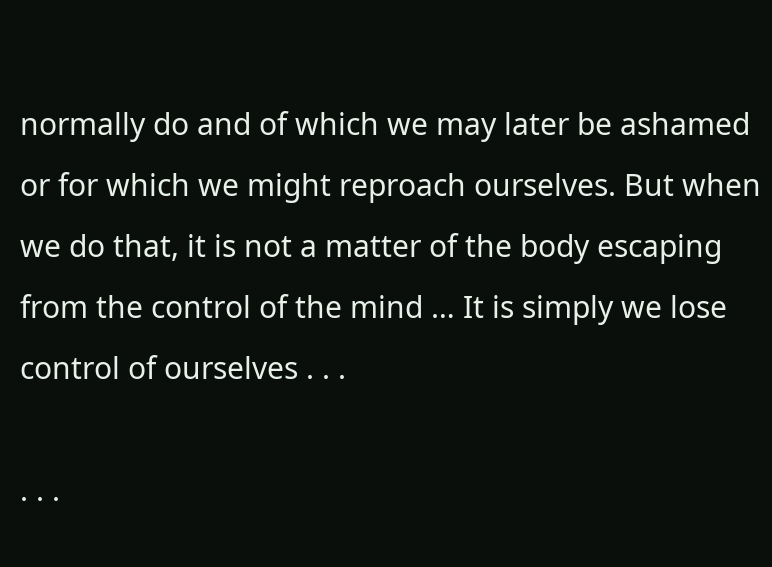normally do and of which we may later be ashamed or for which we might reproach ourselves. But when we do that, it is not a matter of the body escaping from the control of the mind … It is simply we lose control of ourselves . . .

. . .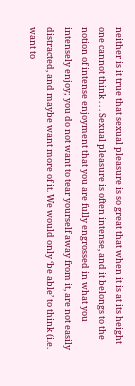neither is it true that sexual pleasure is so great that when it is at its height one cannot think . . . Sexual pleasure is often intense, and it belongs to the notion of intense enjoyment that you are fully engrossed in what you intensely enjoy; you do not want to tear yourself away from it, are not easily distracted, and maybe want more of it. We would only ‘be able’ to think (i.e. want to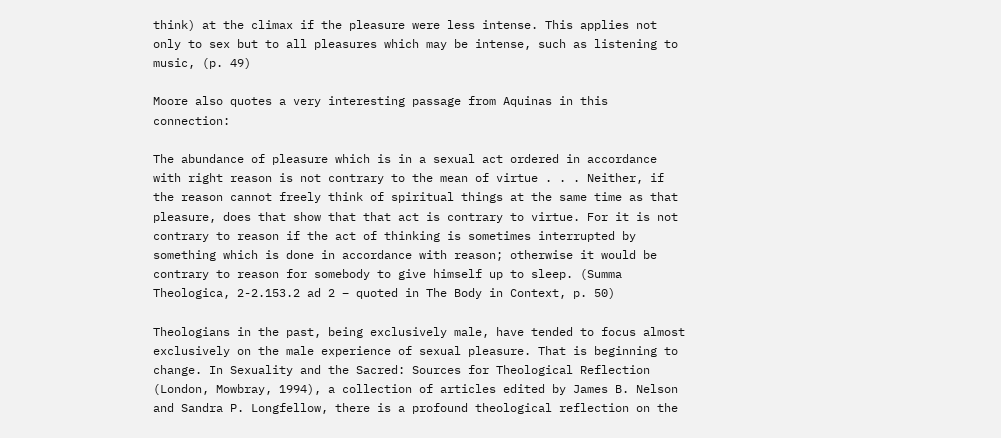think) at the climax if the pleasure were less intense. This applies not only to sex but to all pleasures which may be intense, such as listening to music, (p. 49)

Moore also quotes a very interesting passage from Aquinas in this connection:

The abundance of pleasure which is in a sexual act ordered in accordance with right reason is not contrary to the mean of virtue . . . Neither, if the reason cannot freely think of spiritual things at the same time as that pleasure, does that show that that act is contrary to virtue. For it is not contrary to reason if the act of thinking is sometimes interrupted by something which is done in accordance with reason; otherwise it would be contrary to reason for somebody to give himself up to sleep. (Summa Theologica, 2-2.153.2 ad 2 – quoted in The Body in Context, p. 50)

Theologians in the past, being exclusively male, have tended to focus almost exclusively on the male experience of sexual pleasure. That is beginning to change. In Sexuality and the Sacred: Sources for Theological Reflection (London, Mowbray, 1994), a collection of articles edited by James B. Nelson and Sandra P. Longfellow, there is a profound theological reflection on the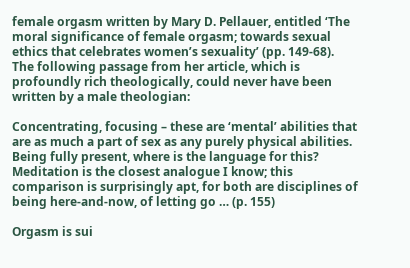female orgasm written by Mary D. Pellauer, entitled ‘The moral significance of female orgasm; towards sexual ethics that celebrates women’s sexuality’ (pp. 149-68). The following passage from her article, which is profoundly rich theologically, could never have been written by a male theologian:

Concentrating, focusing – these are ‘mental’ abilities that are as much a part of sex as any purely physical abilities. Being fully present, where is the language for this? Meditation is the closest analogue I know; this comparison is surprisingly apt, for both are disciplines of being here-and-now, of letting go … (p. 155)

Orgasm is sui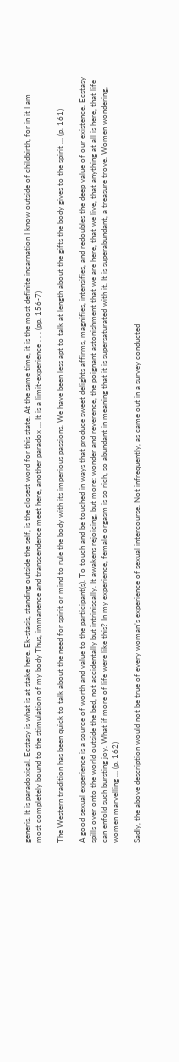generis. It is paradoxical. Ecstasy is what is at stake here. Ek-stasis, standing outside the self, is the closest word for this state. At the same time, it is the most definite incarnation I know outside of childbirth, for in it I am most completely bound to the stimulation of my body Thus, immanence and transcendence meet here, another paradox … It is a limit-experience . . . (pp. 156-7)

The Western tradition has been quick to talk about the need for spirit or mind to rule the body with its imperious passions. We have been less apt to talk at length about the gifts the body gives to the spirit … (p. 161)

A good sexual experience is a source of worth and value to the participant(s). To touch and be touched in ways that produce sweet delights affirms, magnifies, intensifies, and redoubles the deep value of our existence. Ecstasy spills over onto the world outside the bed, not accidentally but intriniscally. It awakens rejoicing, but more: wonder and reverence, the poignant astonishment that we are here, that we live, that anything at all is here, that life can enfold such bursting joy. What if more of life were like this? In my experience, female orgasm is so rich, so abundant in meaning that it is supersaturated with it. It is superabundant, a treasure trove. Women wondering, women marvelling … (p. 162)

Sadly, the above description would not be true of every woman’s experience of sexual intercourse. Not infrequently, as came out in a survey conducted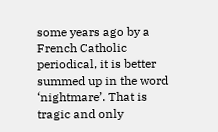some years ago by a French Catholic periodical, it is better summed up in the word ‘nightmare’. That is tragic and only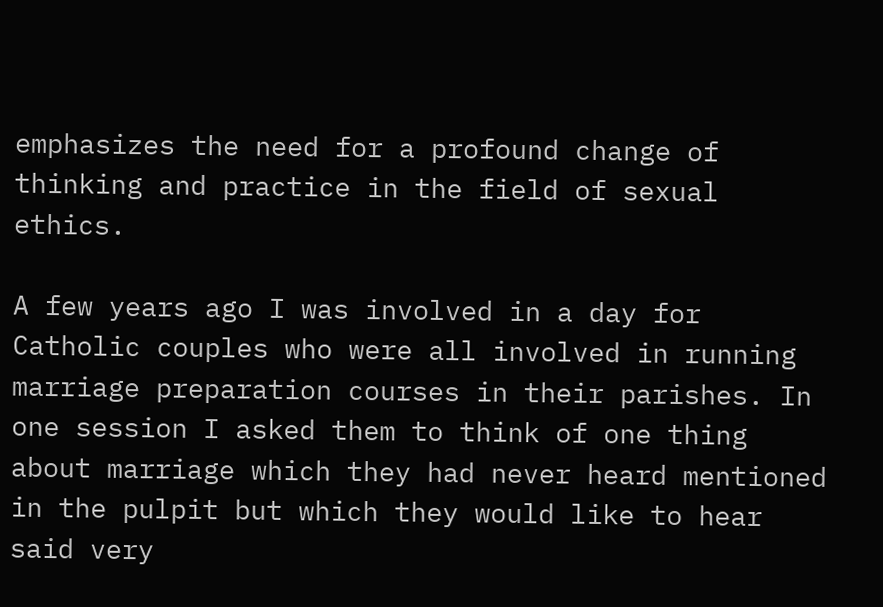emphasizes the need for a profound change of thinking and practice in the field of sexual ethics.

A few years ago I was involved in a day for Catholic couples who were all involved in running marriage preparation courses in their parishes. In one session I asked them to think of one thing about marriage which they had never heard mentioned in the pulpit but which they would like to hear said very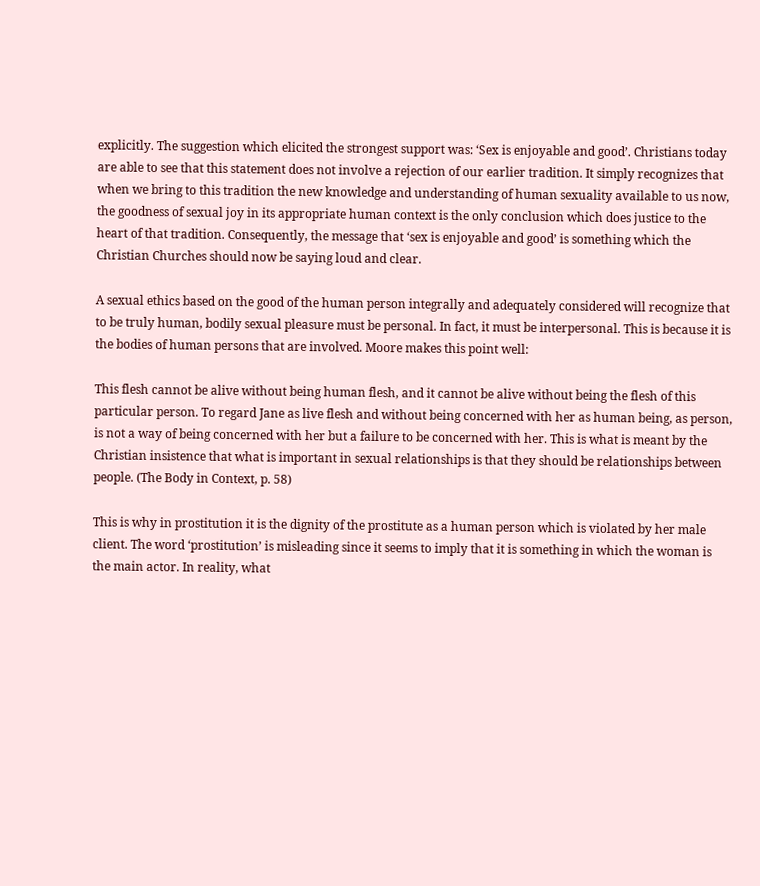explicitly. The suggestion which elicited the strongest support was: ‘Sex is enjoyable and good’. Christians today are able to see that this statement does not involve a rejection of our earlier tradition. It simply recognizes that when we bring to this tradition the new knowledge and understanding of human sexuality available to us now, the goodness of sexual joy in its appropriate human context is the only conclusion which does justice to the heart of that tradition. Consequently, the message that ‘sex is enjoyable and good’ is something which the Christian Churches should now be saying loud and clear.

A sexual ethics based on the good of the human person integrally and adequately considered will recognize that to be truly human, bodily sexual pleasure must be personal. In fact, it must be interpersonal. This is because it is the bodies of human persons that are involved. Moore makes this point well:

This flesh cannot be alive without being human flesh, and it cannot be alive without being the flesh of this particular person. To regard Jane as live flesh and without being concerned with her as human being, as person, is not a way of being concerned with her but a failure to be concerned with her. This is what is meant by the Christian insistence that what is important in sexual relationships is that they should be relationships between people. (The Body in Context, p. 58)

This is why in prostitution it is the dignity of the prostitute as a human person which is violated by her male client. The word ‘prostitution’ is misleading since it seems to imply that it is something in which the woman is the main actor. In reality, what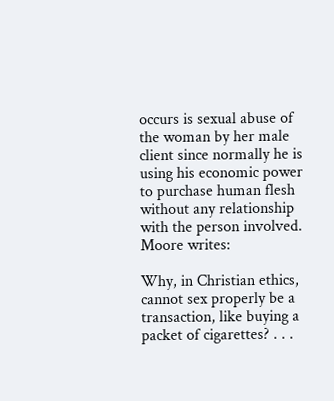occurs is sexual abuse of the woman by her male client since normally he is using his economic power to purchase human flesh without any relationship with the person involved. Moore writes:

Why, in Christian ethics, cannot sex properly be a transaction, like buying a packet of cigarettes? . . .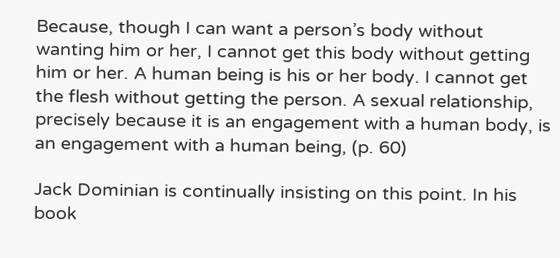Because, though I can want a person’s body without wanting him or her, I cannot get this body without getting him or her. A human being is his or her body. I cannot get the flesh without getting the person. A sexual relationship, precisely because it is an engagement with a human body, is an engagement with a human being, (p. 60)

Jack Dominian is continually insisting on this point. In his book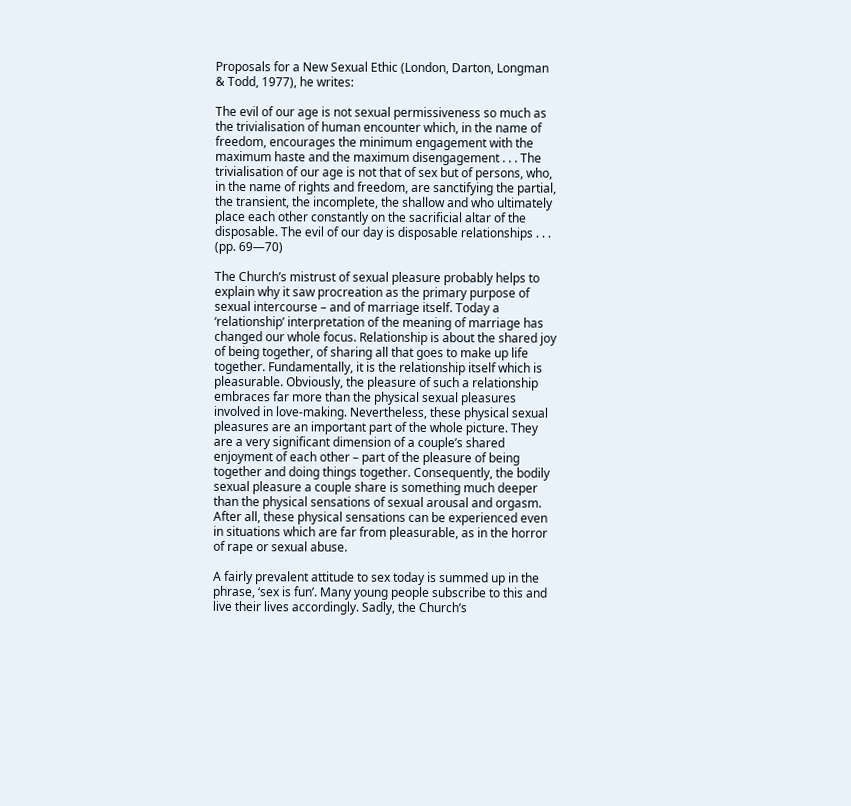Proposals for a New Sexual Ethic (London, Darton, Longman & Todd, 1977), he writes:

The evil of our age is not sexual permissiveness so much as the trivialisation of human encounter which, in the name of freedom, encourages the minimum engagement with the maximum haste and the maximum disengagement . . . The trivialisation of our age is not that of sex but of persons, who, in the name of rights and freedom, are sanctifying the partial, the transient, the incomplete, the shallow and who ultimately place each other constantly on the sacrificial altar of the disposable. The evil of our day is disposable relationships . . . (pp. 69—70)

The Church’s mistrust of sexual pleasure probably helps to explain why it saw procreation as the primary purpose of sexual intercourse – and of marriage itself. Today a ‘relationship’ interpretation of the meaning of marriage has changed our whole focus. Relationship is about the shared joy of being together, of sharing all that goes to make up life together. Fundamentally, it is the relationship itself which is pleasurable. Obviously, the pleasure of such a relationship embraces far more than the physical sexual pleasures involved in love-making. Nevertheless, these physical sexual pleasures are an important part of the whole picture. They are a very significant dimension of a couple’s shared enjoyment of each other – part of the pleasure of being together and doing things together. Consequently, the bodily sexual pleasure a couple share is something much deeper than the physical sensations of sexual arousal and orgasm. After all, these physical sensations can be experienced even in situations which are far from pleasurable, as in the horror of rape or sexual abuse.

A fairly prevalent attitude to sex today is summed up in the phrase, ‘sex is fun’. Many young people subscribe to this and live their lives accordingly. Sadly, the Church’s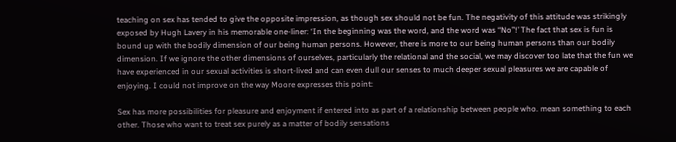teaching on sex has tended to give the opposite impression, as though sex should not be fun. The negativity of this attitude was strikingly exposed by Hugh Lavery in his memorable one-liner: ‘In the beginning was the word, and the word was “No”!’ The fact that sex is fun is bound up with the bodily dimension of our being human persons. However, there is more to our being human persons than our bodily dimension. If we ignore the other dimensions of ourselves, particularly the relational and the social, we may discover too late that the fun we have experienced in our sexual activities is short-lived and can even dull our senses to much deeper sexual pleasures we are capable of enjoying. I could not improve on the way Moore expresses this point:

Sex has more possibilities for pleasure and enjoyment if entered into as part of a relationship between people who. mean something to each other. Those who want to treat sex purely as a matter of bodily sensations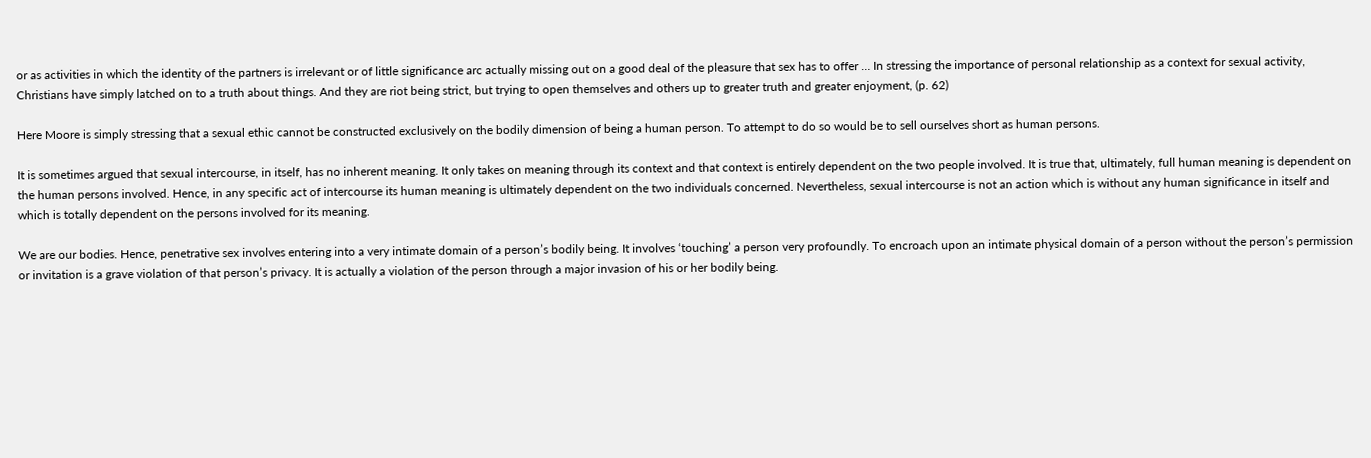or as activities in which the identity of the partners is irrelevant or of little significance arc actually missing out on a good deal of the pleasure that sex has to offer … In stressing the importance of personal relationship as a context for sexual activity, Christians have simply latched on to a truth about things. And they are riot being strict, but trying to open themselves and others up to greater truth and greater enjoyment, (p. 62)

Here Moore is simply stressing that a sexual ethic cannot be constructed exclusively on the bodily dimension of being a human person. To attempt to do so would be to sell ourselves short as human persons.

It is sometimes argued that sexual intercourse, in itself, has no inherent meaning. It only takes on meaning through its context and that context is entirely dependent on the two people involved. It is true that, ultimately, full human meaning is dependent on the human persons involved. Hence, in any specific act of intercourse its human meaning is ultimately dependent on the two individuals concerned. Nevertheless, sexual intercourse is not an action which is without any human significance in itself and which is totally dependent on the persons involved for its meaning.

We are our bodies. Hence, penetrative sex involves entering into a very intimate domain of a person’s bodily being. It involves ‘touching’ a person very profoundly. To encroach upon an intimate physical domain of a person without the person’s permission or invitation is a grave violation of that person’s privacy. It is actually a violation of the person through a major invasion of his or her bodily being.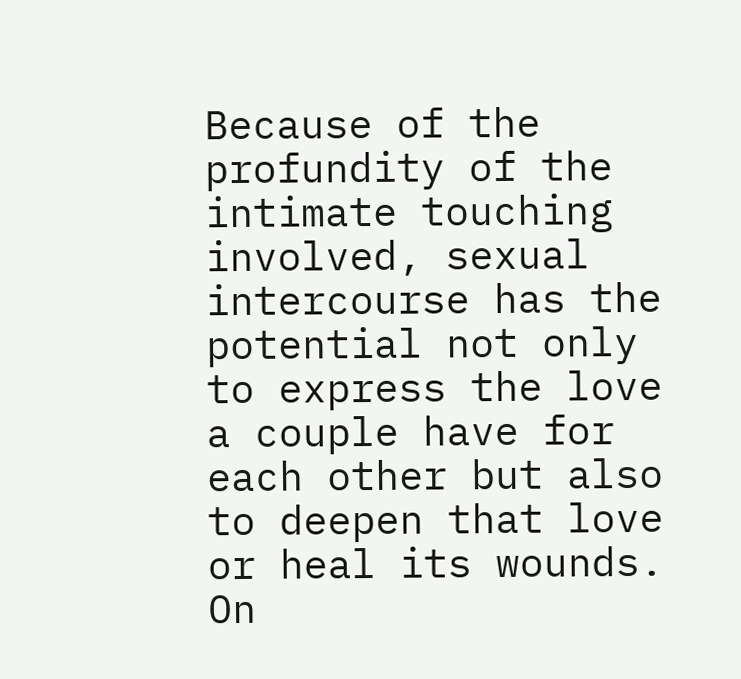Because of the profundity of the intimate touching involved, sexual intercourse has the potential not only to express the love a couple have for each other but also to deepen that love or heal its wounds. On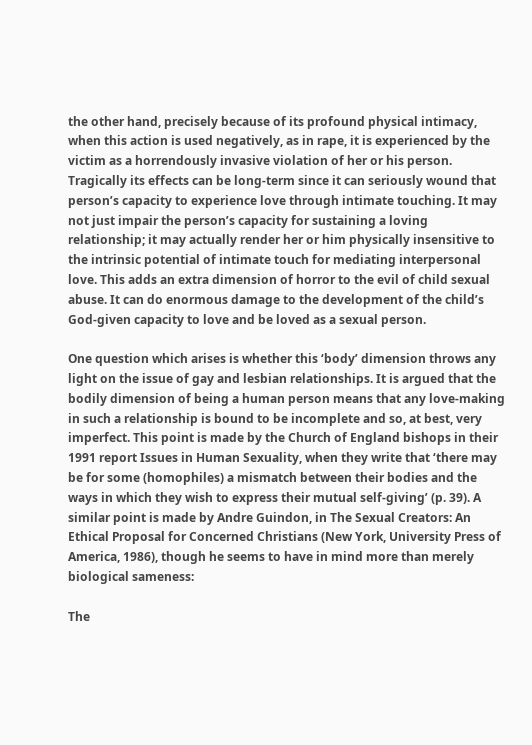the other hand, precisely because of its profound physical intimacy, when this action is used negatively, as in rape, it is experienced by the victim as a horrendously invasive violation of her or his person. Tragically its effects can be long-term since it can seriously wound that person’s capacity to experience love through intimate touching. It may not just impair the person’s capacity for sustaining a loving relationship; it may actually render her or him physically insensitive to the intrinsic potential of intimate touch for mediating interpersonal love. This adds an extra dimension of horror to the evil of child sexual abuse. It can do enormous damage to the development of the child’s God-given capacity to love and be loved as a sexual person.

One question which arises is whether this ‘body’ dimension throws any light on the issue of gay and lesbian relationships. It is argued that the bodily dimension of being a human person means that any love-making in such a relationship is bound to be incomplete and so, at best, very imperfect. This point is made by the Church of England bishops in their 1991 report Issues in Human Sexuality, when they write that ‘there may be for some (homophiles) a mismatch between their bodies and the ways in which they wish to express their mutual self-giving’ (p. 39). A similar point is made by Andre Guindon, in The Sexual Creators: An Ethical Proposal for Concerned Christians (New York, University Press of America, 1986), though he seems to have in mind more than merely biological sameness:

The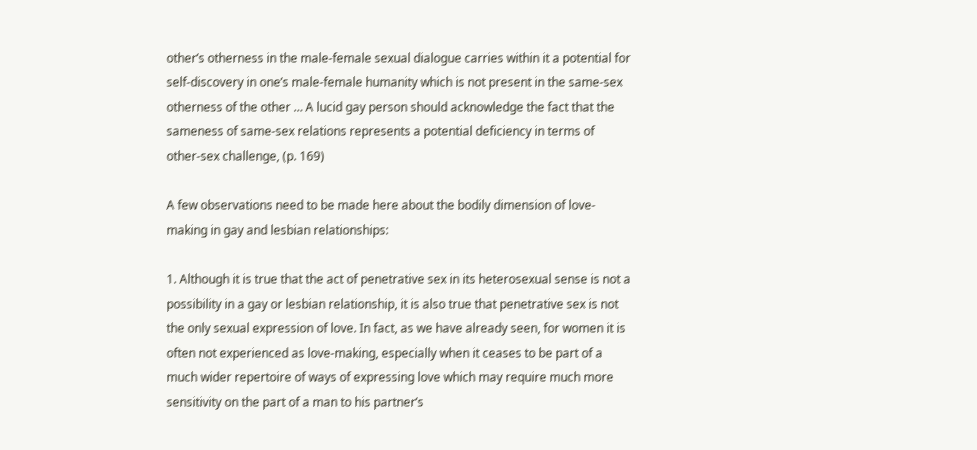other’s otherness in the male-female sexual dialogue carries within it a potential for self-discovery in one’s male-female humanity which is not present in the same-sex otherness of the other … A lucid gay person should acknowledge the fact that the sameness of same-sex relations represents a potential deficiency in terms of other-sex challenge, (p. 169)

A few observations need to be made here about the bodily dimension of love-making in gay and lesbian relationships:

1. Although it is true that the act of penetrative sex in its heterosexual sense is not a possibility in a gay or lesbian relationship, it is also true that penetrative sex is not the only sexual expression of love. In fact, as we have already seen, for women it is often not experienced as love-making, especially when it ceases to be part of a much wider repertoire of ways of expressing love which may require much more sensitivity on the part of a man to his partner’s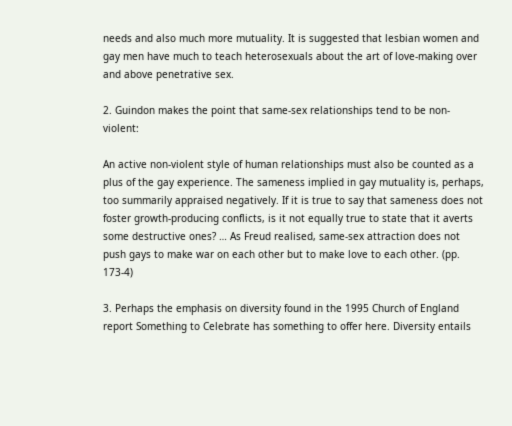needs and also much more mutuality. It is suggested that lesbian women and gay men have much to teach heterosexuals about the art of love-making over and above penetrative sex.

2. Guindon makes the point that same-sex relationships tend to be non-violent:

An active non-violent style of human relationships must also be counted as a plus of the gay experience. The sameness implied in gay mutuality is, perhaps, too summarily appraised negatively. If it is true to say that sameness does not foster growth-producing conflicts, is it not equally true to state that it averts some destructive ones? … As Freud realised, same-sex attraction does not push gays to make war on each other but to make love to each other. (pp. 173-4)

3. Perhaps the emphasis on diversity found in the 1995 Church of England report Something to Celebrate has something to offer here. Diversity entails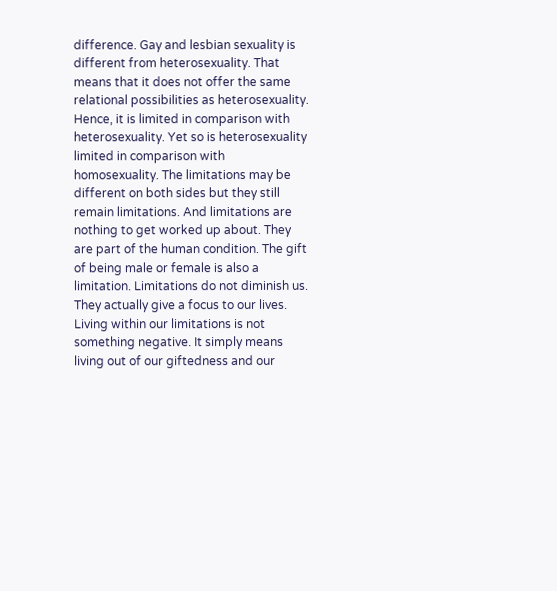difference. Gay and lesbian sexuality is different from heterosexuality. That means that it does not offer the same relational possibilities as heterosexuality. Hence, it is limited in comparison with heterosexuality. Yet so is heterosexuality limited in comparison with homosexuality. The limitations may be different on both sides but they still remain limitations. And limitations are nothing to get worked up about. They are part of the human condition. The gift of being male or female is also a limitation. Limitations do not diminish us. They actually give a focus to our lives. Living within our limitations is not something negative. It simply means living out of our giftedness and our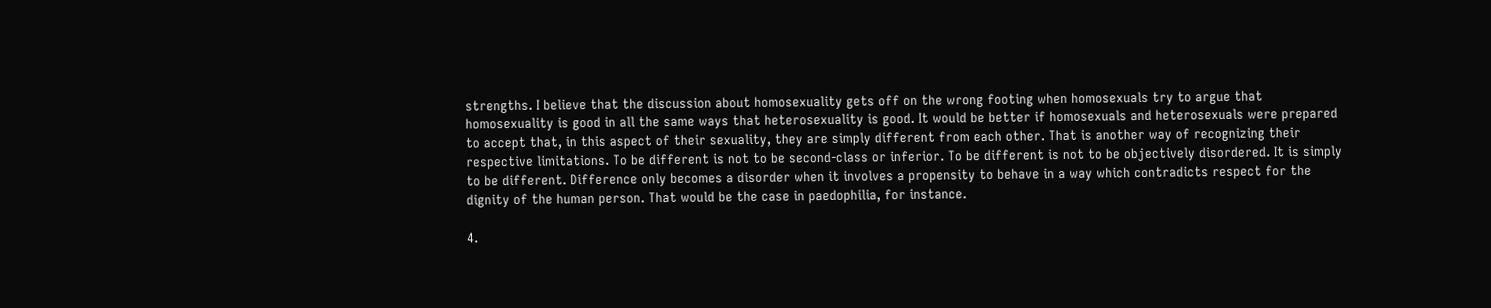strengths. I believe that the discussion about homosexuality gets off on the wrong footing when homosexuals try to argue that homosexuality is good in all the same ways that heterosexuality is good. It would be better if homosexuals and heterosexuals were prepared to accept that, in this aspect of their sexuality, they are simply different from each other. That is another way of recognizing their respective limitations. To be different is not to be second-class or inferior. To be different is not to be objectively disordered. It is simply to be different. Difference only becomes a disorder when it involves a propensity to behave in a way which contradicts respect for the dignity of the human person. That would be the case in paedophilia, for instance.

4.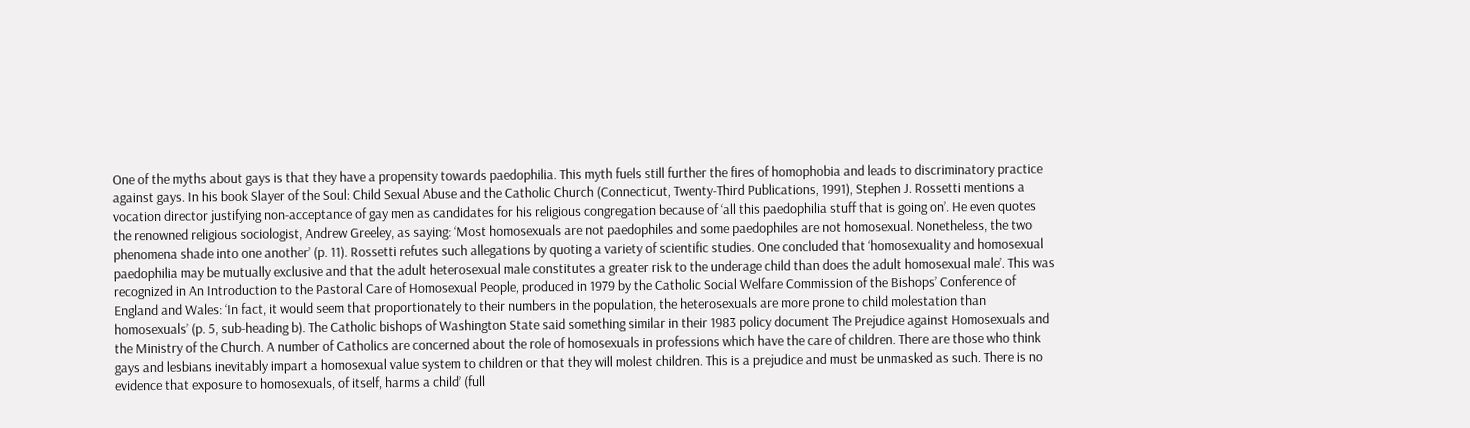One of the myths about gays is that they have a propensity towards paedophilia. This myth fuels still further the fires of homophobia and leads to discriminatory practice against gays. In his book Slayer of the Soul: Child Sexual Abuse and the Catholic Church (Connecticut, Twenty-Third Publications, 1991), Stephen J. Rossetti mentions a vocation director justifying non-acceptance of gay men as candidates for his religious congregation because of ‘all this paedophilia stuff that is going on’. He even quotes the renowned religious sociologist, Andrew Greeley, as saying: ‘Most homosexuals are not paedophiles and some paedophiles are not homosexual. Nonetheless, the two phenomena shade into one another’ (p. 11). Rossetti refutes such allegations by quoting a variety of scientific studies. One concluded that ‘homosexuality and homosexual paedophilia may be mutually exclusive and that the adult heterosexual male constitutes a greater risk to the underage child than does the adult homosexual male’. This was recognized in An Introduction to the Pastoral Care of Homosexual People, produced in 1979 by the Catholic Social Welfare Commission of the Bishops’ Conference of England and Wales: ‘In fact, it would seem that proportionately to their numbers in the population, the heterosexuals are more prone to child molestation than homosexuals’ (p. 5, sub-heading b). The Catholic bishops of Washington State said something similar in their 1983 policy document The Prejudice against Homosexuals and the Ministry of the Church. A number of Catholics are concerned about the role of homosexuals in professions which have the care of children. There are those who think gays and lesbians inevitably impart a homosexual value system to children or that they will molest children. This is a prejudice and must be unmasked as such. There is no evidence that exposure to homosexuals, of itself, harms a child’ (full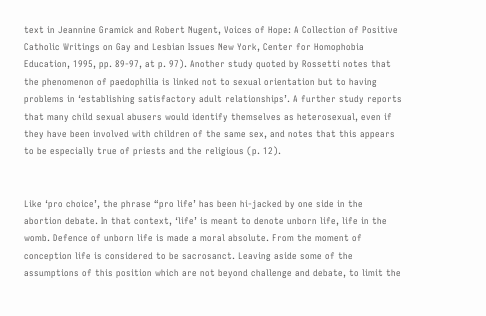text in Jeannine Gramick and Robert Nugent, Voices of Hope: A Collection of Positive Catholic Writings on Gay and Lesbian Issues New York, Center for Homophobia Education, 1995, pp. 89-97, at p. 97). Another study quoted by Rossetti notes that the phenomenon of paedophilia is linked not to sexual orientation but to having problems in ‘establishing satisfactory adult relationships’. A further study reports that many child sexual abusers would identify themselves as heterosexual, even if they have been involved with children of the same sex, and notes that this appears to be especially true of priests and the religious (p. 12).


Like ‘pro choice’, the phrase “pro life’ has been hi-jacked by one side in the abortion debate. In that context, ‘life’ is meant to denote unborn life, life in the womb. Defence of unborn life is made a moral absolute. From the moment of conception life is considered to be sacrosanct. Leaving aside some of the assumptions of this position which are not beyond challenge and debate, to limit the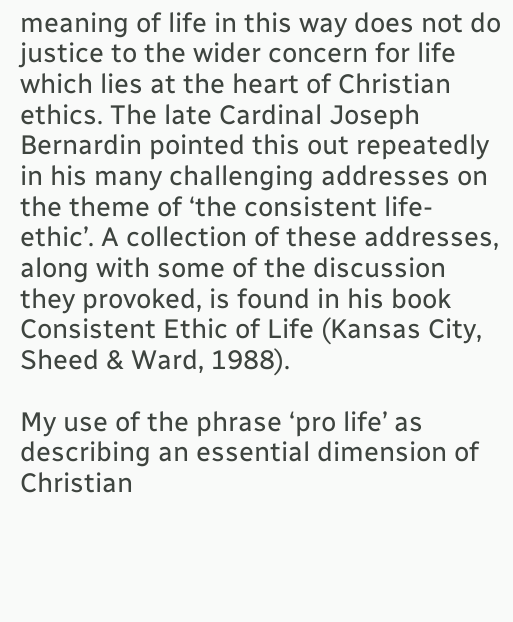meaning of life in this way does not do justice to the wider concern for life which lies at the heart of Christian ethics. The late Cardinal Joseph Bernardin pointed this out repeatedly in his many challenging addresses on the theme of ‘the consistent life-ethic’. A collection of these addresses, along with some of the discussion they provoked, is found in his book Consistent Ethic of Life (Kansas City, Sheed & Ward, 1988).

My use of the phrase ‘pro life’ as describing an essential dimension of Christian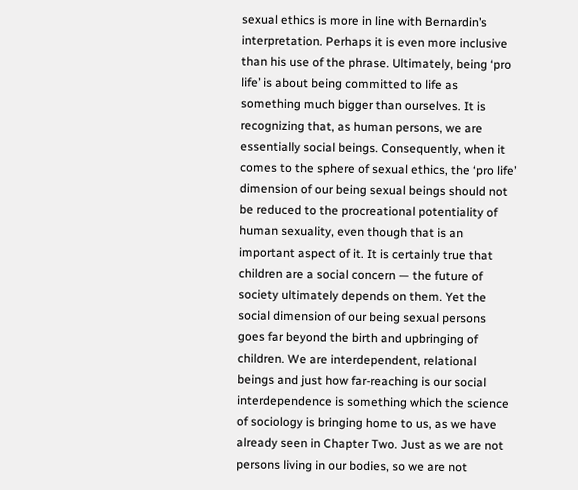sexual ethics is more in line with Bernardin’s interpretation. Perhaps it is even more inclusive than his use of the phrase. Ultimately, being ‘pro life’ is about being committed to life as something much bigger than ourselves. It is recognizing that, as human persons, we are essentially social beings. Consequently, when it comes to the sphere of sexual ethics, the ‘pro life’ dimension of our being sexual beings should not be reduced to the procreational potentiality of human sexuality, even though that is an important aspect of it. It is certainly true that children are a social concern — the future of society ultimately depends on them. Yet the social dimension of our being sexual persons goes far beyond the birth and upbringing of children. We are interdependent, relational beings and just how far-reaching is our social interdependence is something which the science of sociology is bringing home to us, as we have already seen in Chapter Two. Just as we are not persons living in our bodies, so we are not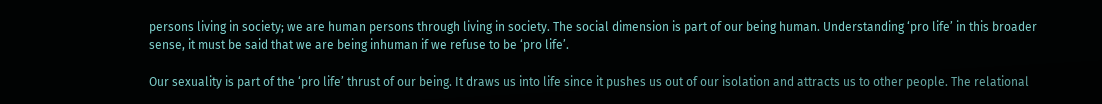persons living in society; we are human persons through living in society. The social dimension is part of our being human. Understanding ‘pro life’ in this broader sense, it must be said that we are being inhuman if we refuse to be ‘pro life’.

Our sexuality is part of the ‘pro life’ thrust of our being. It draws us into life since it pushes us out of our isolation and attracts us to other people. The relational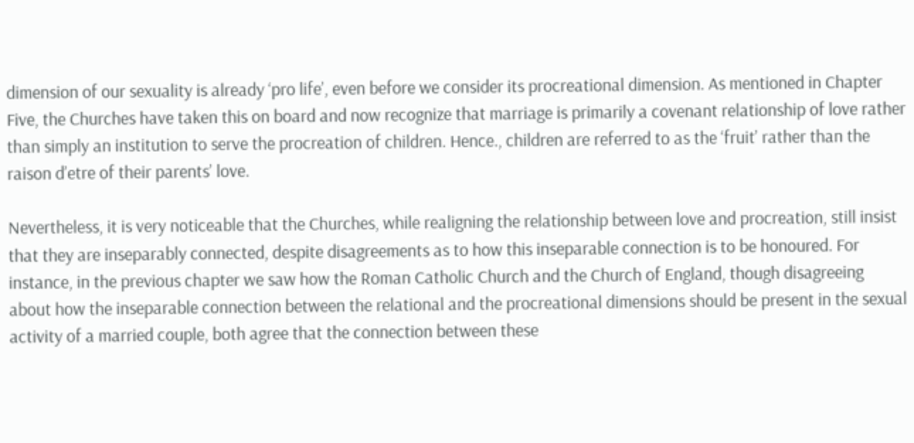dimension of our sexuality is already ‘pro life’, even before we consider its procreational dimension. As mentioned in Chapter Five, the Churches have taken this on board and now recognize that marriage is primarily a covenant relationship of love rather than simply an institution to serve the procreation of children. Hence., children are referred to as the ‘fruit’ rather than the raison d’etre of their parents’ love.

Nevertheless, it is very noticeable that the Churches, while realigning the relationship between love and procreation, still insist that they are inseparably connected, despite disagreements as to how this inseparable connection is to be honoured. For instance, in the previous chapter we saw how the Roman Catholic Church and the Church of England, though disagreeing about how the inseparable connection between the relational and the procreational dimensions should be present in the sexual activity of a married couple, both agree that the connection between these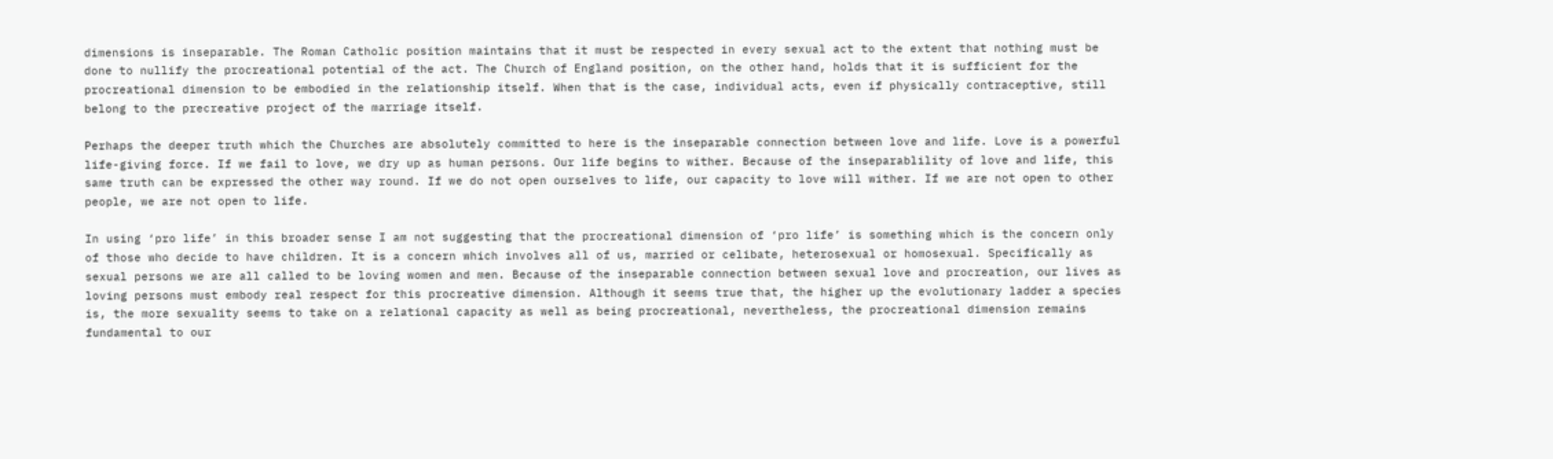dimensions is inseparable. The Roman Catholic position maintains that it must be respected in every sexual act to the extent that nothing must be done to nullify the procreational potential of the act. The Church of England position, on the other hand, holds that it is sufficient for the procreational dimension to be embodied in the relationship itself. When that is the case, individual acts, even if physically contraceptive, still belong to the precreative project of the marriage itself.

Perhaps the deeper truth which the Churches are absolutely committed to here is the inseparable connection between love and life. Love is a powerful life-giving force. If we fail to love, we dry up as human persons. Our life begins to wither. Because of the inseparablility of love and life, this same truth can be expressed the other way round. If we do not open ourselves to life, our capacity to love will wither. If we are not open to other people, we are not open to life.

In using ‘pro life’ in this broader sense I am not suggesting that the procreational dimension of ‘pro life’ is something which is the concern only of those who decide to have children. It is a concern which involves all of us, married or celibate, heterosexual or homosexual. Specifically as sexual persons we are all called to be loving women and men. Because of the inseparable connection between sexual love and procreation, our lives as loving persons must embody real respect for this procreative dimension. Although it seems true that, the higher up the evolutionary ladder a species is, the more sexuality seems to take on a relational capacity as well as being procreational, nevertheless, the procreational dimension remains fundamental to our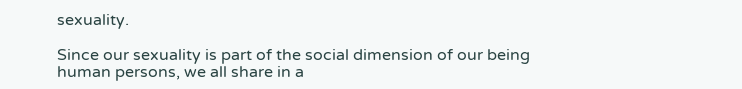sexuality.

Since our sexuality is part of the social dimension of our being human persons, we all share in a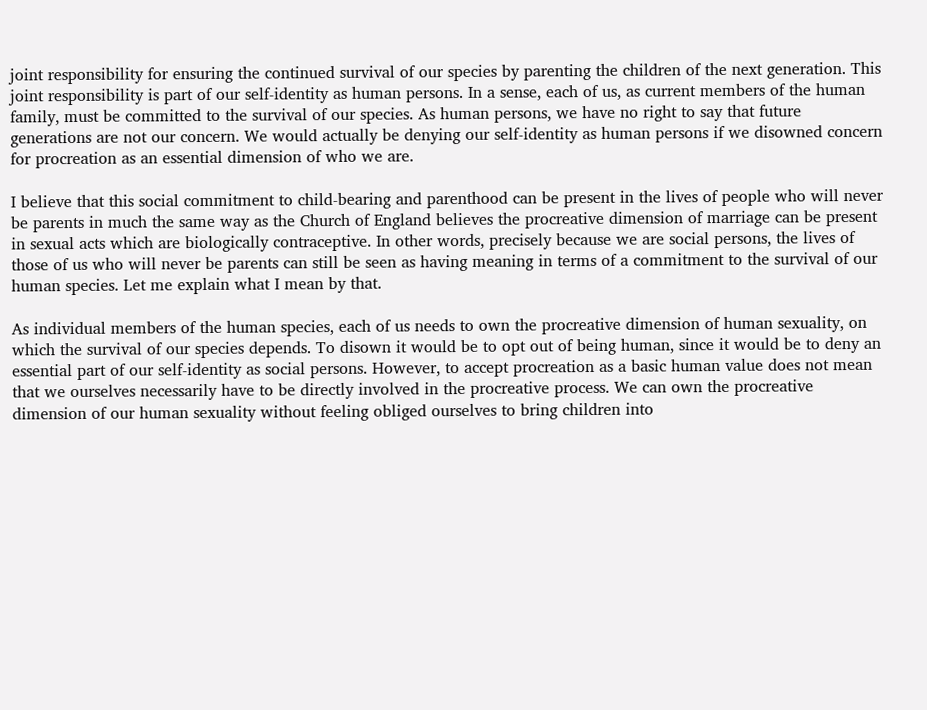joint responsibility for ensuring the continued survival of our species by parenting the children of the next generation. This joint responsibility is part of our self-identity as human persons. In a sense, each of us, as current members of the human family, must be committed to the survival of our species. As human persons, we have no right to say that future generations are not our concern. We would actually be denying our self-identity as human persons if we disowned concern for procreation as an essential dimension of who we are.

I believe that this social commitment to child-bearing and parenthood can be present in the lives of people who will never be parents in much the same way as the Church of England believes the procreative dimension of marriage can be present in sexual acts which are biologically contraceptive. In other words, precisely because we are social persons, the lives of those of us who will never be parents can still be seen as having meaning in terms of a commitment to the survival of our human species. Let me explain what I mean by that.

As individual members of the human species, each of us needs to own the procreative dimension of human sexuality, on which the survival of our species depends. To disown it would be to opt out of being human, since it would be to deny an essential part of our self-identity as social persons. However, to accept procreation as a basic human value does not mean that we ourselves necessarily have to be directly involved in the procreative process. We can own the procreative dimension of our human sexuality without feeling obliged ourselves to bring children into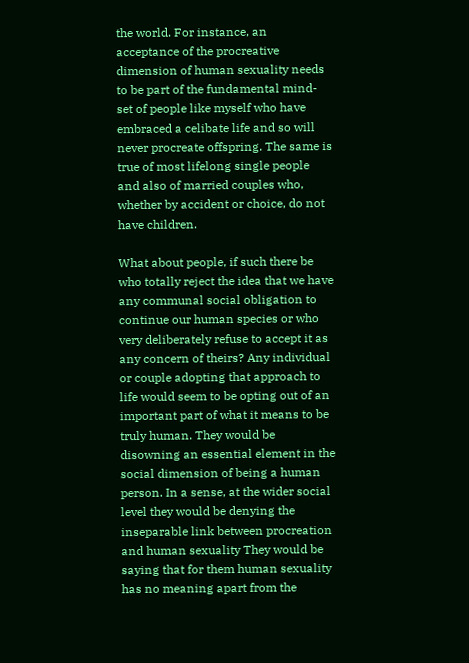the world. For instance, an acceptance of the procreative dimension of human sexuality needs to be part of the fundamental mind-set of people like myself who have embraced a celibate life and so will never procreate offspring. The same is true of most lifelong single people and also of married couples who, whether by accident or choice, do not have children.

What about people, if such there be who totally reject the idea that we have any communal social obligation to continue our human species or who very deliberately refuse to accept it as any concern of theirs? Any individual or couple adopting that approach to life would seem to be opting out of an important part of what it means to be truly human. They would be disowning an essential element in the social dimension of being a human person. In a sense, at the wider social level they would be denying the inseparable link between procreation and human sexuality They would be saying that for them human sexuality has no meaning apart from the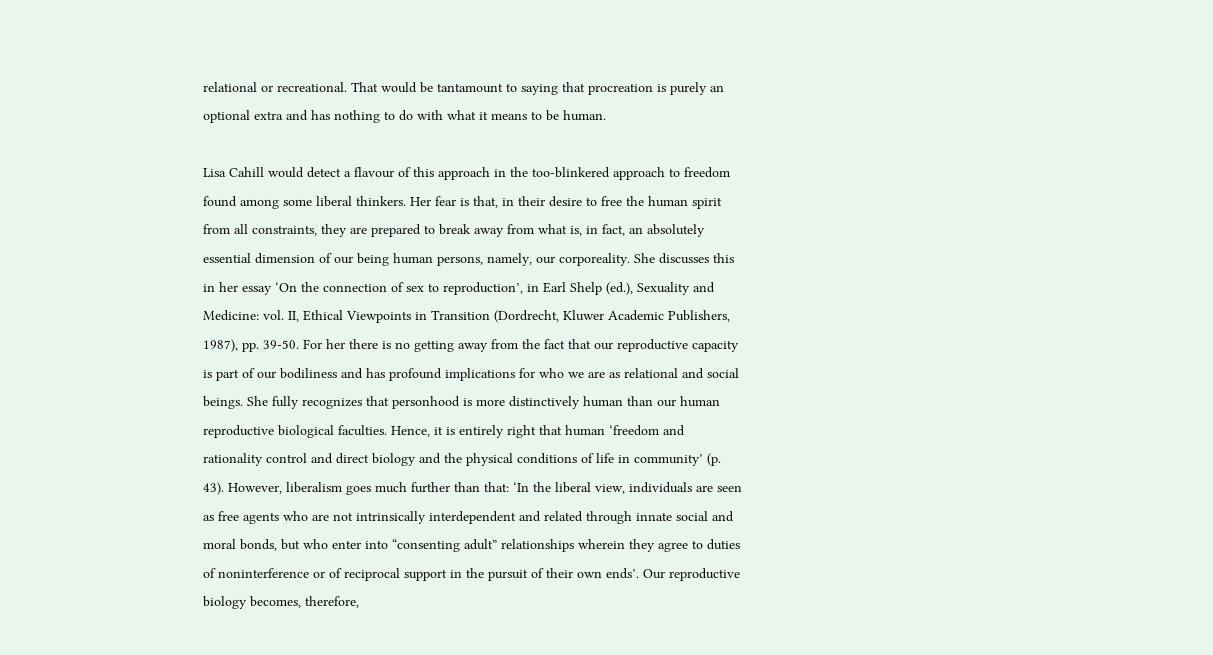relational or recreational. That would be tantamount to saying that procreation is purely an optional extra and has nothing to do with what it means to be human.

Lisa Cahill would detect a flavour of this approach in the too-blinkered approach to freedom found among some liberal thinkers. Her fear is that, in their desire to free the human spirit from all constraints, they are prepared to break away from what is, in fact, an absolutely essential dimension of our being human persons, namely, our corporeality. She discusses this in her essay ‘On the connection of sex to reproduction’, in Earl Shelp (ed.), Sexuality and Medicine: vol. II, Ethical Viewpoints in Transition (Dordrecht, Kluwer Academic Publishers, 1987), pp. 39-50. For her there is no getting away from the fact that our reproductive capacity is part of our bodiliness and has profound implications for who we are as relational and social beings. She fully recognizes that personhood is more distinctively human than our human reproductive biological faculties. Hence, it is entirely right that human ‘freedom and rationality control and direct biology and the physical conditions of life in community’ (p. 43). However, liberalism goes much further than that: ‘In the liberal view, individuals are seen as free agents who are not intrinsically interdependent and related through innate social and moral bonds, but who enter into “consenting adult” relationships wherein they agree to duties of noninterference or of reciprocal support in the pursuit of their own ends’. Our reproductive biology becomes, therefore,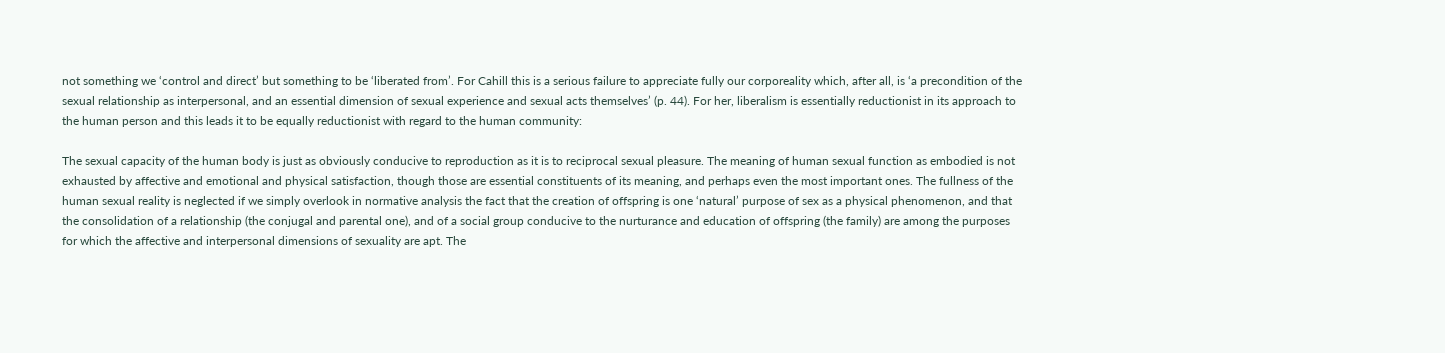not something we ‘control and direct’ but something to be ‘liberated from’. For Cahill this is a serious failure to appreciate fully our corporeality which, after all, is ‘a precondition of the sexual relationship as interpersonal, and an essential dimension of sexual experience and sexual acts themselves’ (p. 44). For her, liberalism is essentially reductionist in its approach to the human person and this leads it to be equally reductionist with regard to the human community:

The sexual capacity of the human body is just as obviously conducive to reproduction as it is to reciprocal sexual pleasure. The meaning of human sexual function as embodied is not exhausted by affective and emotional and physical satisfaction, though those are essential constituents of its meaning, and perhaps even the most important ones. The fullness of the human sexual reality is neglected if we simply overlook in normative analysis the fact that the creation of offspring is one ‘natural’ purpose of sex as a physical phenomenon, and that the consolidation of a relationship (the conjugal and parental one), and of a social group conducive to the nurturance and education of offspring (the family) are among the purposes for which the affective and interpersonal dimensions of sexuality are apt. The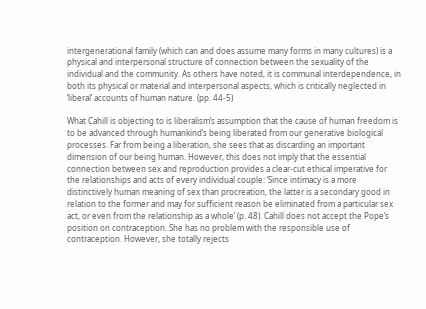intergenerational family (which can and does assume many forms in many cultures) is a physical and interpersonal structure of connection between the sexuality of the individual and the community. As others have noted, it is communal interdependence, in both its physical or material and interpersonal aspects, which is critically neglected in ‘liberal’ accounts of human nature. (pp. 44-5)

What Cahill is objecting to is liberalism’s assumption that the cause of human freedom is to be advanced through humankind’s being liberated from our generative biological processes. Far from being a liberation, she sees that as discarding an important dimension of our being human. However, this does not imply that the essential connection between sex and reproduction provides a clear-cut ethical imperative for the relationships and acts of every individual couple: ‘Since intimacy is a more distinctively human meaning of sex than procreation, the latter is a secondary good in relation to the former and may for sufficient reason be eliminated from a particular sex act, or even from the relationship as a whole’ (p. 48). Cahill does not accept the Pope’s position on contraception. She has no problem with the responsible use of contraception. However, she totally rejects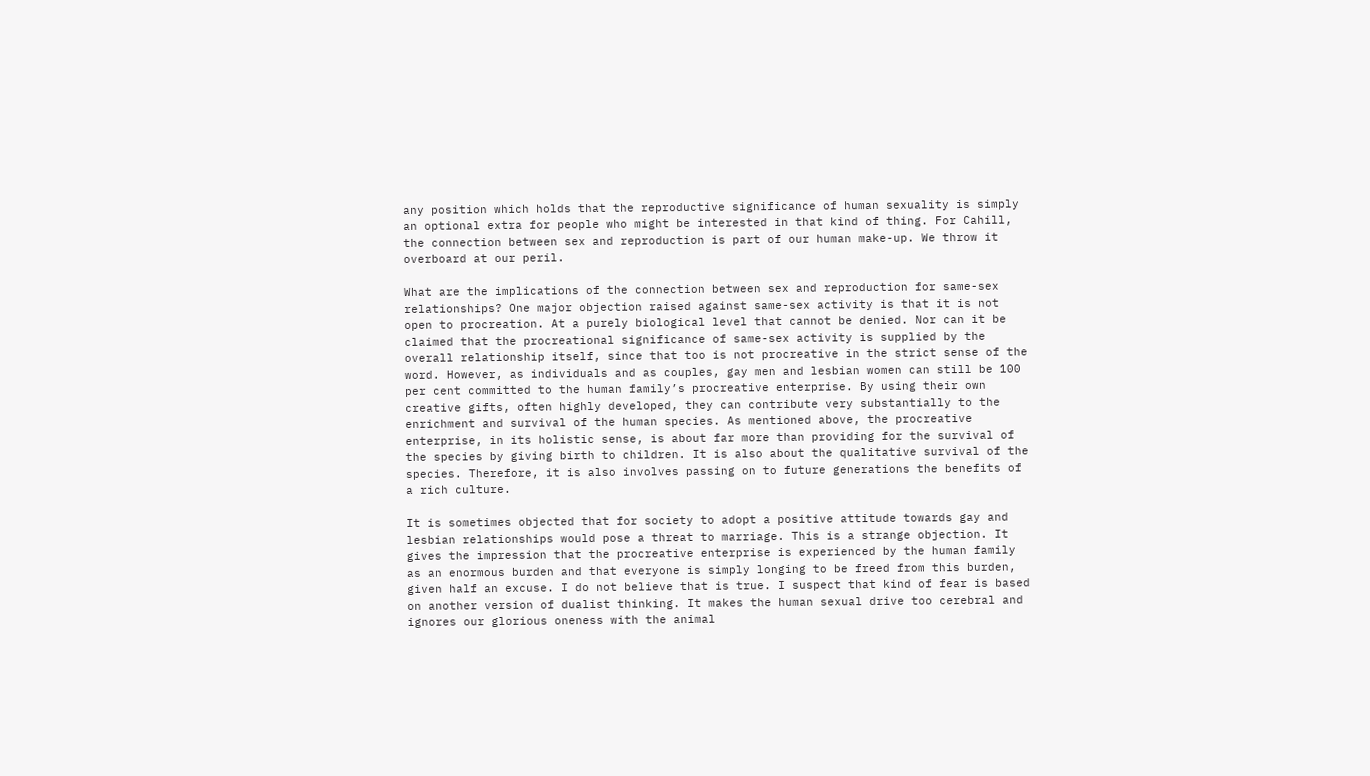any position which holds that the reproductive significance of human sexuality is simply an optional extra for people who might be interested in that kind of thing. For Cahill, the connection between sex and reproduction is part of our human make-up. We throw it overboard at our peril.

What are the implications of the connection between sex and reproduction for same-sex relationships? One major objection raised against same-sex activity is that it is not open to procreation. At a purely biological level that cannot be denied. Nor can it be claimed that the procreational significance of same-sex activity is supplied by the overall relationship itself, since that too is not procreative in the strict sense of the word. However, as individuals and as couples, gay men and lesbian women can still be 100 per cent committed to the human family’s procreative enterprise. By using their own creative gifts, often highly developed, they can contribute very substantially to the enrichment and survival of the human species. As mentioned above, the procreative enterprise, in its holistic sense, is about far more than providing for the survival of the species by giving birth to children. It is also about the qualitative survival of the species. Therefore, it is also involves passing on to future generations the benefits of a rich culture.

It is sometimes objected that for society to adopt a positive attitude towards gay and lesbian relationships would pose a threat to marriage. This is a strange objection. It gives the impression that the procreative enterprise is experienced by the human family as an enormous burden and that everyone is simply longing to be freed from this burden, given half an excuse. I do not believe that is true. I suspect that kind of fear is based on another version of dualist thinking. It makes the human sexual drive too cerebral and ignores our glorious oneness with the animal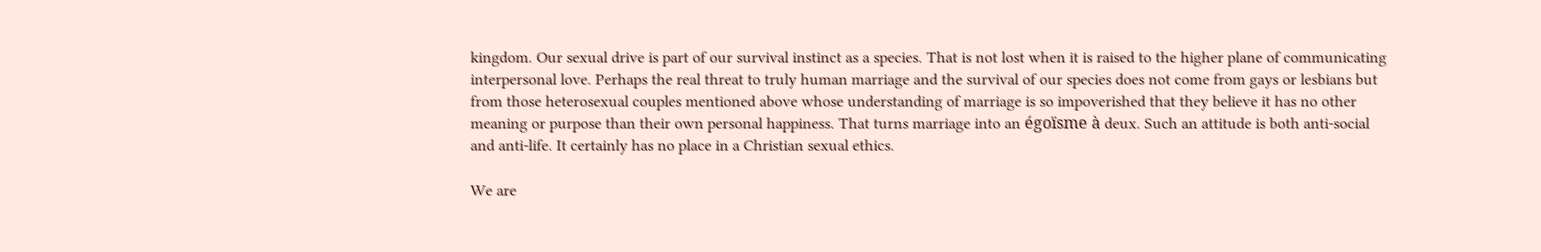kingdom. Our sexual drive is part of our survival instinct as a species. That is not lost when it is raised to the higher plane of communicating interpersonal love. Perhaps the real threat to truly human marriage and the survival of our species does not come from gays or lesbians but from those heterosexual couples mentioned above whose understanding of marriage is so impoverished that they believe it has no other meaning or purpose than their own personal happiness. That turns marriage into an égoïsme à deux. Such an attitude is both anti-social and anti-life. It certainly has no place in a Christian sexual ethics.

We are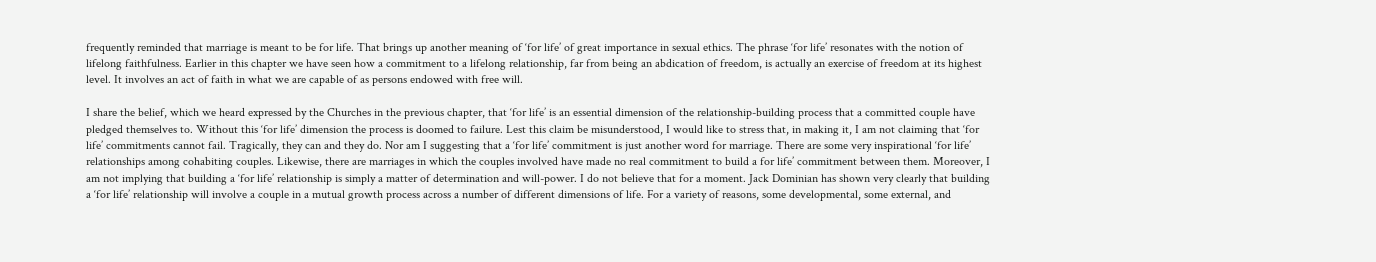frequently reminded that marriage is meant to be for life. That brings up another meaning of ‘for life’ of great importance in sexual ethics. The phrase ‘for life’ resonates with the notion of lifelong faithfulness. Earlier in this chapter we have seen how a commitment to a lifelong relationship, far from being an abdication of freedom, is actually an exercise of freedom at its highest level. It involves an act of faith in what we are capable of as persons endowed with free will.

I share the belief, which we heard expressed by the Churches in the previous chapter, that ‘for life’ is an essential dimension of the relationship-building process that a committed couple have pledged themselves to. Without this ‘for life’ dimension the process is doomed to failure. Lest this claim be misunderstood, I would like to stress that, in making it, I am not claiming that ‘for life’ commitments cannot fail. Tragically, they can and they do. Nor am I suggesting that a ‘for life’ commitment is just another word for marriage. There are some very inspirational ‘for life’ relationships among cohabiting couples. Likewise, there are marriages in which the couples involved have made no real commitment to build a for life’ commitment between them. Moreover, I am not implying that building a ‘for life’ relationship is simply a matter of determination and will-power. I do not believe that for a moment. Jack Dominian has shown very clearly that building a ‘for life’ relationship will involve a couple in a mutual growth process across a number of different dimensions of life. For a variety of reasons, some developmental, some external, and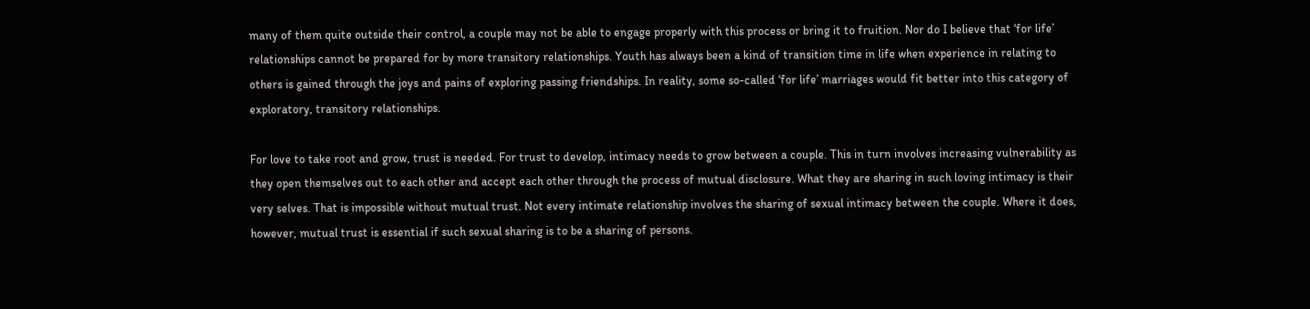many of them quite outside their control, a couple may not be able to engage properly with this process or bring it to fruition. Nor do I believe that ‘for life’ relationships cannot be prepared for by more transitory relationships. Youth has always been a kind of transition time in life when experience in relating to others is gained through the joys and pains of exploring passing friendships. In reality, some so-called ‘for life’ marriages would fit better into this category of exploratory, transitory relationships.

For love to take root and grow, trust is needed. For trust to develop, intimacy needs to grow between a couple. This in turn involves increasing vulnerability as they open themselves out to each other and accept each other through the process of mutual disclosure. What they are sharing in such loving intimacy is their very selves. That is impossible without mutual trust. Not every intimate relationship involves the sharing of sexual intimacy between the couple. Where it does, however, mutual trust is essential if such sexual sharing is to be a sharing of persons.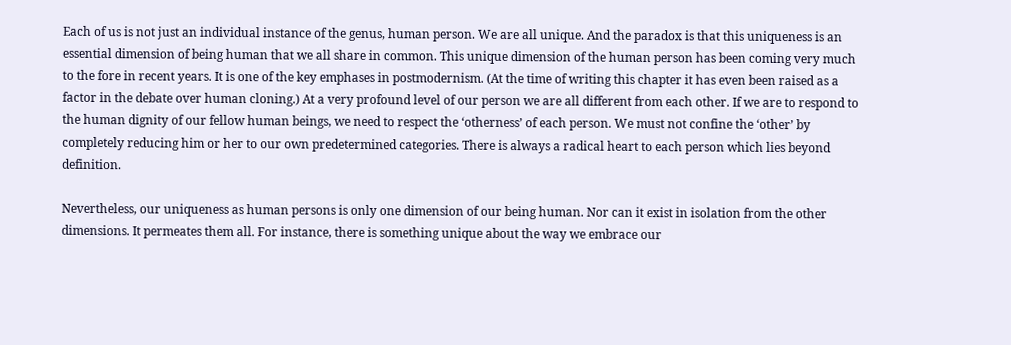Each of us is not just an individual instance of the genus, human person. We are all unique. And the paradox is that this uniqueness is an essential dimension of being human that we all share in common. This unique dimension of the human person has been coming very much to the fore in recent years. It is one of the key emphases in postmodernism. (At the time of writing this chapter it has even been raised as a factor in the debate over human cloning.) At a very profound level of our person we are all different from each other. If we are to respond to the human dignity of our fellow human beings, we need to respect the ‘otherness’ of each person. We must not confine the ‘other’ by completely reducing him or her to our own predetermined categories. There is always a radical heart to each person which lies beyond definition.

Nevertheless, our uniqueness as human persons is only one dimension of our being human. Nor can it exist in isolation from the other dimensions. It permeates them all. For instance, there is something unique about the way we embrace our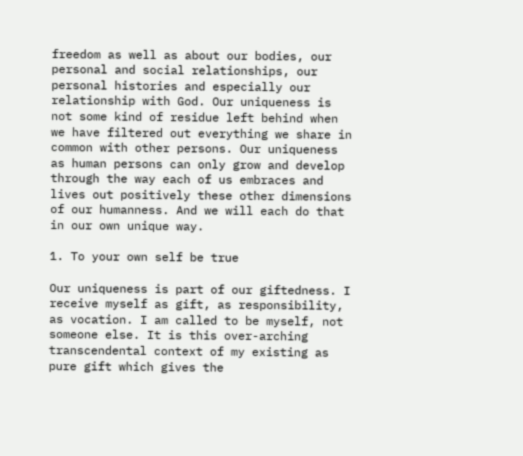freedom as well as about our bodies, our personal and social relationships, our personal histories and especially our relationship with God. Our uniqueness is not some kind of residue left behind when we have filtered out everything we share in common with other persons. Our uniqueness as human persons can only grow and develop through the way each of us embraces and lives out positively these other dimensions of our humanness. And we will each do that in our own unique way.

1. To your own self be true

Our uniqueness is part of our giftedness. I receive myself as gift, as responsibility, as vocation. I am called to be myself, not someone else. It is this over-arching transcendental context of my existing as pure gift which gives the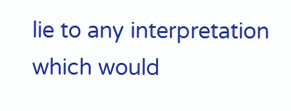lie to any interpretation which would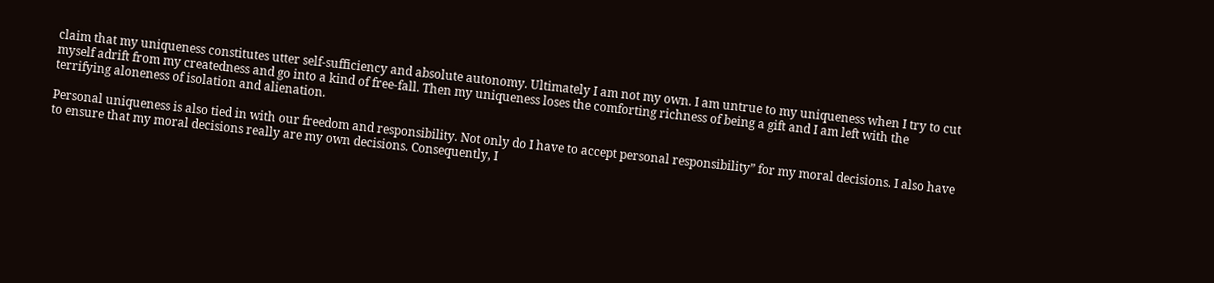claim that my uniqueness constitutes utter self-sufficiency and absolute autonomy. Ultimately I am not my own. I am untrue to my uniqueness when I try to cut myself adrift from my createdness and go into a kind of free-fall. Then my uniqueness loses the comforting richness of being a gift and I am left with the terrifying aloneness of isolation and alienation.

Personal uniqueness is also tied in with our freedom and responsibility. Not only do I have to accept personal responsibility” for my moral decisions. I also have to ensure that my moral decisions really are my own decisions. Consequently, I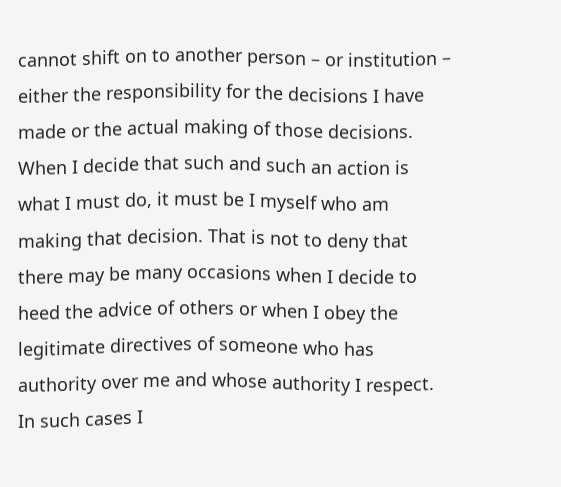cannot shift on to another person – or institution – either the responsibility for the decisions I have made or the actual making of those decisions. When I decide that such and such an action is what I must do, it must be I myself who am making that decision. That is not to deny that there may be many occasions when I decide to heed the advice of others or when I obey the legitimate directives of someone who has authority over me and whose authority I respect. In such cases I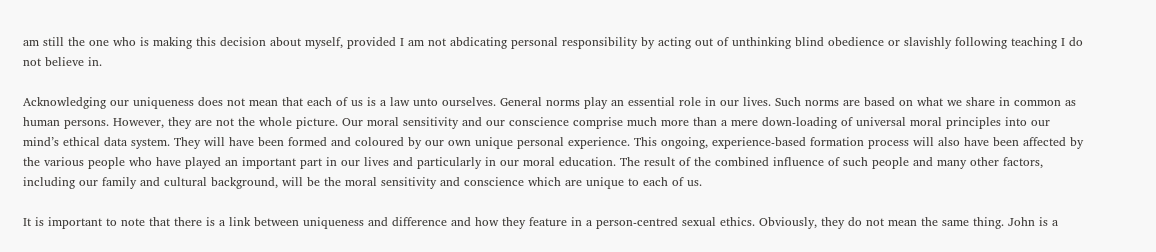am still the one who is making this decision about myself, provided I am not abdicating personal responsibility by acting out of unthinking blind obedience or slavishly following teaching I do not believe in.

Acknowledging our uniqueness does not mean that each of us is a law unto ourselves. General norms play an essential role in our lives. Such norms are based on what we share in common as human persons. However, they are not the whole picture. Our moral sensitivity and our conscience comprise much more than a mere down-loading of universal moral principles into our mind’s ethical data system. They will have been formed and coloured by our own unique personal experience. This ongoing, experience-based formation process will also have been affected by the various people who have played an important part in our lives and particularly in our moral education. The result of the combined influence of such people and many other factors, including our family and cultural background, will be the moral sensitivity and conscience which are unique to each of us.

It is important to note that there is a link between uniqueness and difference and how they feature in a person-centred sexual ethics. Obviously, they do not mean the same thing. John is a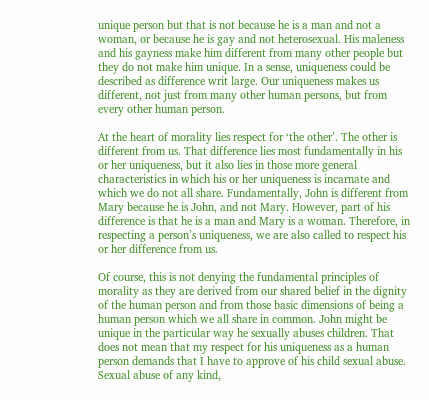unique person but that is not because he is a man and not a woman, or because he is gay and not heterosexual. His maleness and his gayness make him different from many other people but they do not make him unique. In a sense, uniqueness could be described as difference writ large. Our uniqueness makes us different, not just from many other human persons, but from every other human person.

At the heart of morality lies respect for ‘the other’. The other is different from us. That difference lies most fundamentally in his or her uniqueness, but it also lies in those more general characteristics in which his or her uniqueness is incarnate and which we do not all share. Fundamentally, John is different from Mary because he is John, and not Mary. However, part of his difference is that he is a man and Mary is a woman. Therefore, in respecting a person’s uniqueness, we are also called to respect his or her difference from us.

Of course, this is not denying the fundamental principles of morality as they are derived from our shared belief in the dignity of the human person and from those basic dimensions of being a human person which we all share in common. John might be unique in the particular way he sexually abuses children. That does not mean that my respect for his uniqueness as a human person demands that I have to approve of his child sexual abuse. Sexual abuse of any kind,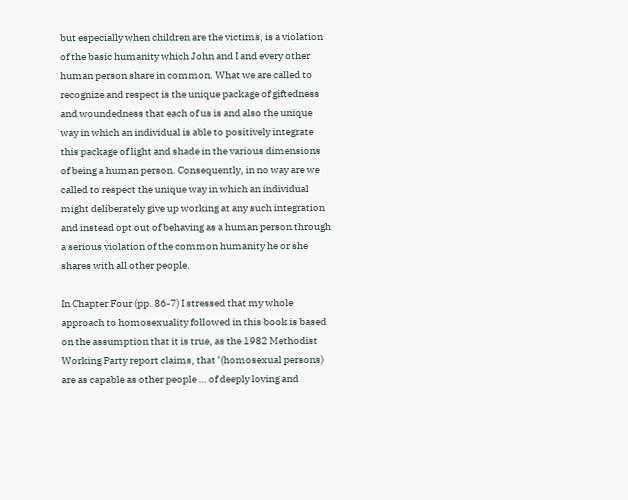but especially when children are the victims, is a violation of the basic humanity which John and I and every other human person share in common. What we are called to recognize and respect is the unique package of giftedness and woundedness that each of us is and also the unique way in which an individual is able to positively integrate this package of light and shade in the various dimensions of being a human person. Consequently, in no way are we called to respect the unique way in which an individual might deliberately give up working at any such integration and instead opt out of behaving as a human person through a serious violation of the common humanity he or she shares with all other people.

In Chapter Four (pp. 86-7) I stressed that my whole approach to homosexuality followed in this book is based on the assumption that it is true, as the 1982 Methodist Working Party report claims, that ‘(homosexual persons) are as capable as other people … of deeply loving and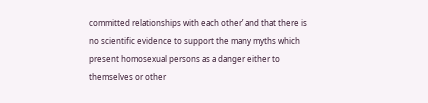committed relationships with each other’ and that there is no scientific evidence to support the many myths which present homosexual persons as a danger either to themselves or other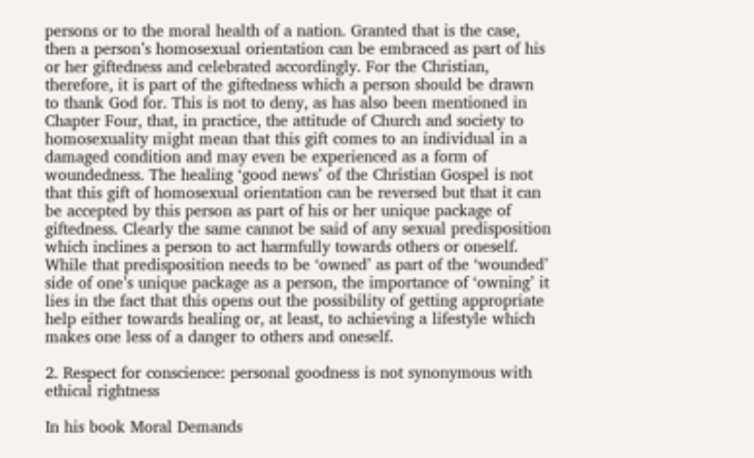persons or to the moral health of a nation. Granted that is the case, then a person’s homosexual orientation can be embraced as part of his or her giftedness and celebrated accordingly. For the Christian, therefore, it is part of the giftedness which a person should be drawn to thank God for. This is not to deny, as has also been mentioned in Chapter Four, that, in practice, the attitude of Church and society to homosexuality might mean that this gift comes to an individual in a damaged condition and may even be experienced as a form of woundedness. The healing ‘good news’ of the Christian Gospel is not that this gift of homosexual orientation can be reversed but that it can be accepted by this person as part of his or her unique package of giftedness. Clearly the same cannot be said of any sexual predisposition which inclines a person to act harmfully towards others or oneself. While that predisposition needs to be ‘owned’ as part of the ‘wounded’ side of one’s unique package as a person, the importance of ‘owning’ it lies in the fact that this opens out the possibility of getting appropriate help either towards healing or, at least, to achieving a lifestyle which makes one less of a danger to others and oneself.

2. Respect for conscience: personal goodness is not synonymous with ethical rightness

In his book Moral Demands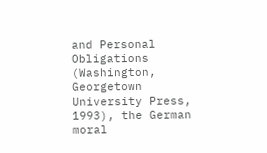and Personal Obligations (Washington, Georgetown University Press, 1993), the German moral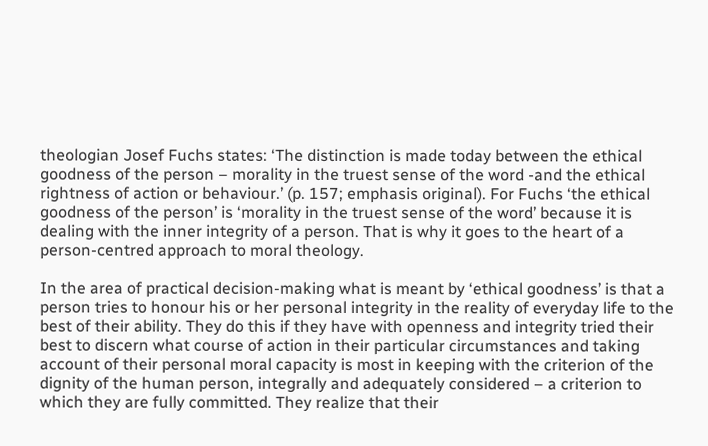theologian Josef Fuchs states: ‘The distinction is made today between the ethical goodness of the person – morality in the truest sense of the word -and the ethical rightness of action or behaviour.’ (p. 157; emphasis original). For Fuchs ‘the ethical goodness of the person’ is ‘morality in the truest sense of the word’ because it is dealing with the inner integrity of a person. That is why it goes to the heart of a person-centred approach to moral theology.

In the area of practical decision-making what is meant by ‘ethical goodness’ is that a person tries to honour his or her personal integrity in the reality of everyday life to the best of their ability. They do this if they have with openness and integrity tried their best to discern what course of action in their particular circumstances and taking account of their personal moral capacity is most in keeping with the criterion of the dignity of the human person, integrally and adequately considered – a criterion to which they are fully committed. They realize that their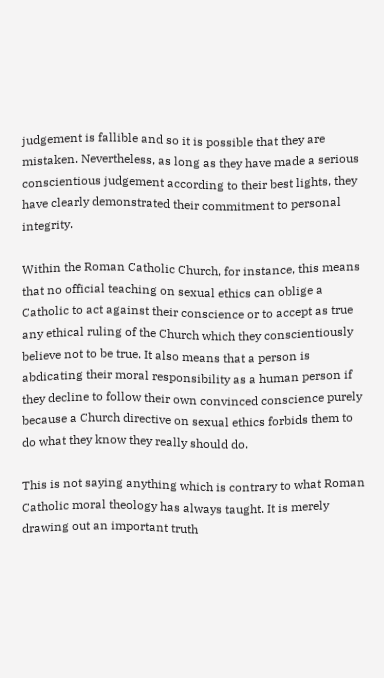judgement is fallible and so it is possible that they are mistaken. Nevertheless, as long as they have made a serious conscientious judgement according to their best lights, they have clearly demonstrated their commitment to personal integrity.

Within the Roman Catholic Church, for instance, this means that no official teaching on sexual ethics can oblige a Catholic to act against their conscience or to accept as true any ethical ruling of the Church which they conscientiously believe not to be true. It also means that a person is abdicating their moral responsibility as a human person if they decline to follow their own convinced conscience purely because a Church directive on sexual ethics forbids them to do what they know they really should do.

This is not saying anything which is contrary to what Roman Catholic moral theology has always taught. It is merely drawing out an important truth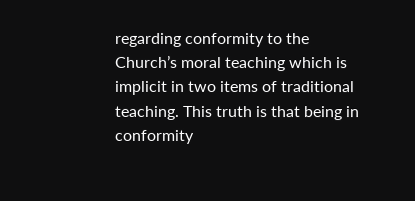regarding conformity to the Church’s moral teaching which is implicit in two items of traditional teaching. This truth is that being in conformity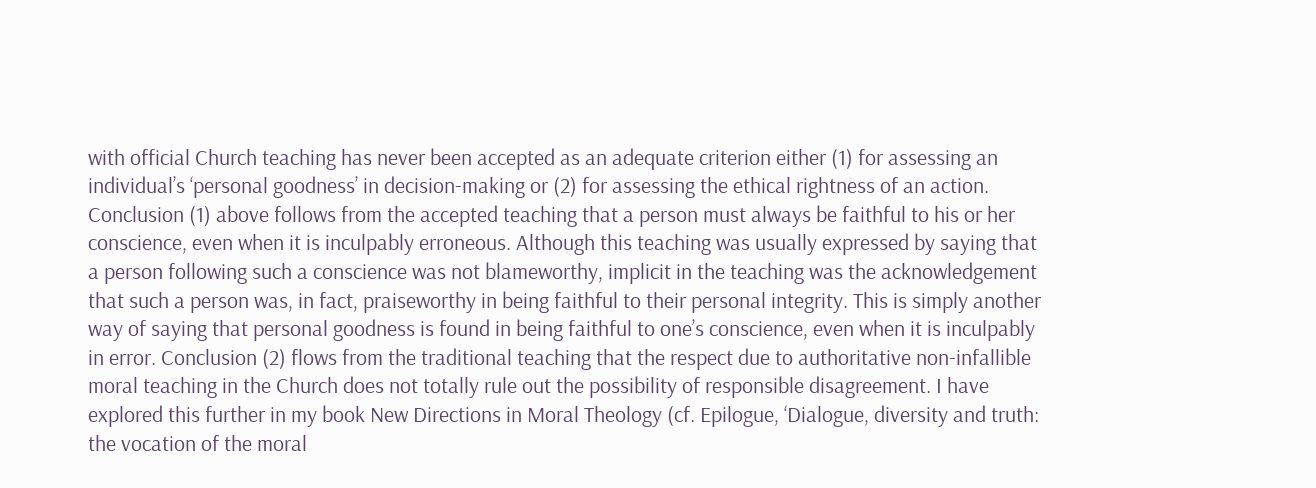with official Church teaching has never been accepted as an adequate criterion either (1) for assessing an individual’s ‘personal goodness’ in decision-making or (2) for assessing the ethical rightness of an action. Conclusion (1) above follows from the accepted teaching that a person must always be faithful to his or her conscience, even when it is inculpably erroneous. Although this teaching was usually expressed by saying that a person following such a conscience was not blameworthy, implicit in the teaching was the acknowledgement that such a person was, in fact, praiseworthy in being faithful to their personal integrity. This is simply another way of saying that personal goodness is found in being faithful to one’s conscience, even when it is inculpably in error. Conclusion (2) flows from the traditional teaching that the respect due to authoritative non-infallible moral teaching in the Church does not totally rule out the possibility of responsible disagreement. I have explored this further in my book New Directions in Moral Theology (cf. Epilogue, ‘Dialogue, diversity and truth: the vocation of the moral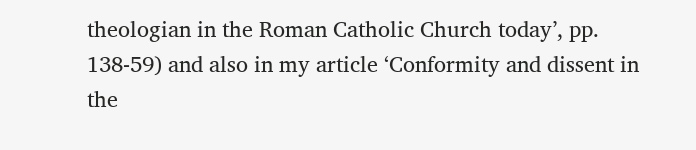theologian in the Roman Catholic Church today’, pp. 138-59) and also in my article ‘Conformity and dissent in the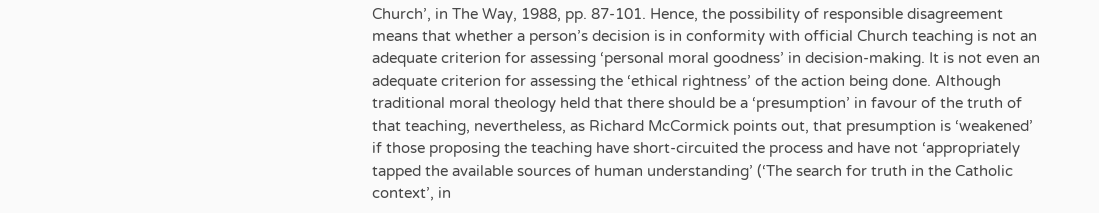Church’, in The Way, 1988, pp. 87-101. Hence, the possibility of responsible disagreement means that whether a person’s decision is in conformity with official Church teaching is not an adequate criterion for assessing ‘personal moral goodness’ in decision-making. It is not even an adequate criterion for assessing the ‘ethical rightness’ of the action being done. Although traditional moral theology held that there should be a ‘presumption’ in favour of the truth of that teaching, nevertheless, as Richard McCormick points out, that presumption is ‘weakened’ if those proposing the teaching have short-circuited the process and have not ‘appropriately tapped the available sources of human understanding’ (‘The search for truth in the Catholic context’, in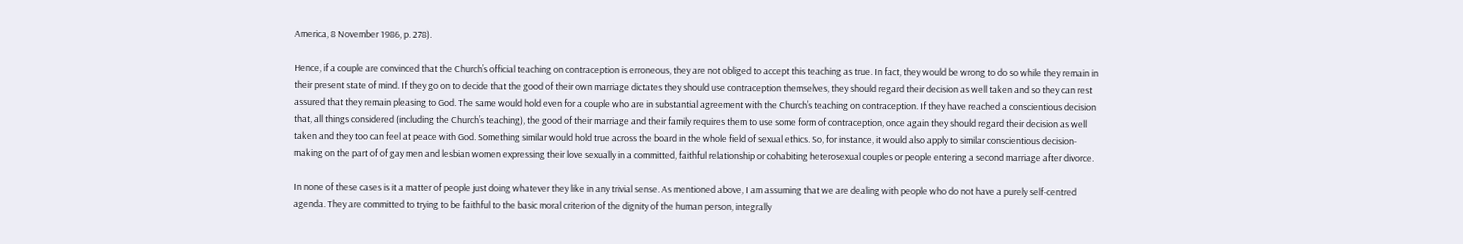America, 8 November 1986, p. 278).

Hence, if a couple are convinced that the Church’s official teaching on contraception is erroneous, they are not obliged to accept this teaching as true. In fact, they would be wrong to do so while they remain in their present state of mind. If they go on to decide that the good of their own marriage dictates they should use contraception themselves, they should regard their decision as well taken and so they can rest assured that they remain pleasing to God. The same would hold even for a couple who are in substantial agreement with the Church’s teaching on contraception. If they have reached a conscientious decision that, all things considered (including the Church’s teaching), the good of their marriage and their family requires them to use some form of contraception, once again they should regard their decision as well taken and they too can feel at peace with God. Something similar would hold true across the board in the whole field of sexual ethics. So, for instance, it would also apply to similar conscientious decision-making on the part of of gay men and lesbian women expressing their love sexually in a committed, faithful relationship or cohabiting heterosexual couples or people entering a second marriage after divorce.

In none of these cases is it a matter of people just doing whatever they like in any trivial sense. As mentioned above, I am assuming that we are dealing with people who do not have a purely self-centred agenda. They are committed to trying to be faithful to the basic moral criterion of the dignity of the human person, integrally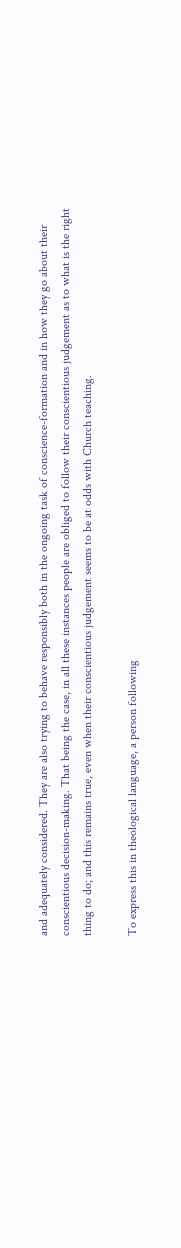and adequately considered. They are also trying to behave responsibly both in the ongoing task of conscience-formation and in how they go about their conscientious decision-making. That being the case, in all these instances people are obliged to follow their conscientious judgement as to what is the right thing to do; and this remains true, even when their conscientious judgement seems to be at odds with Church teaching.

To express this in theological language, a person following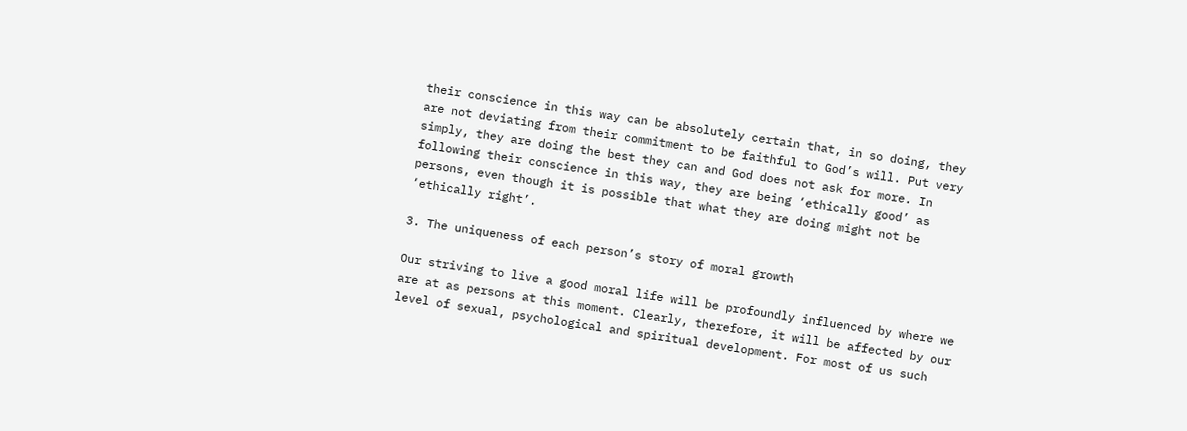their conscience in this way can be absolutely certain that, in so doing, they are not deviating from their commitment to be faithful to God’s will. Put very simply, they are doing the best they can and God does not ask for more. In following their conscience in this way, they are being ‘ethically good’ as persons, even though it is possible that what they are doing might not be ‘ethically right’.

3. The uniqueness of each person’s story of moral growth

Our striving to live a good moral life will be profoundly influenced by where we are at as persons at this moment. Clearly, therefore, it will be affected by our level of sexual, psychological and spiritual development. For most of us such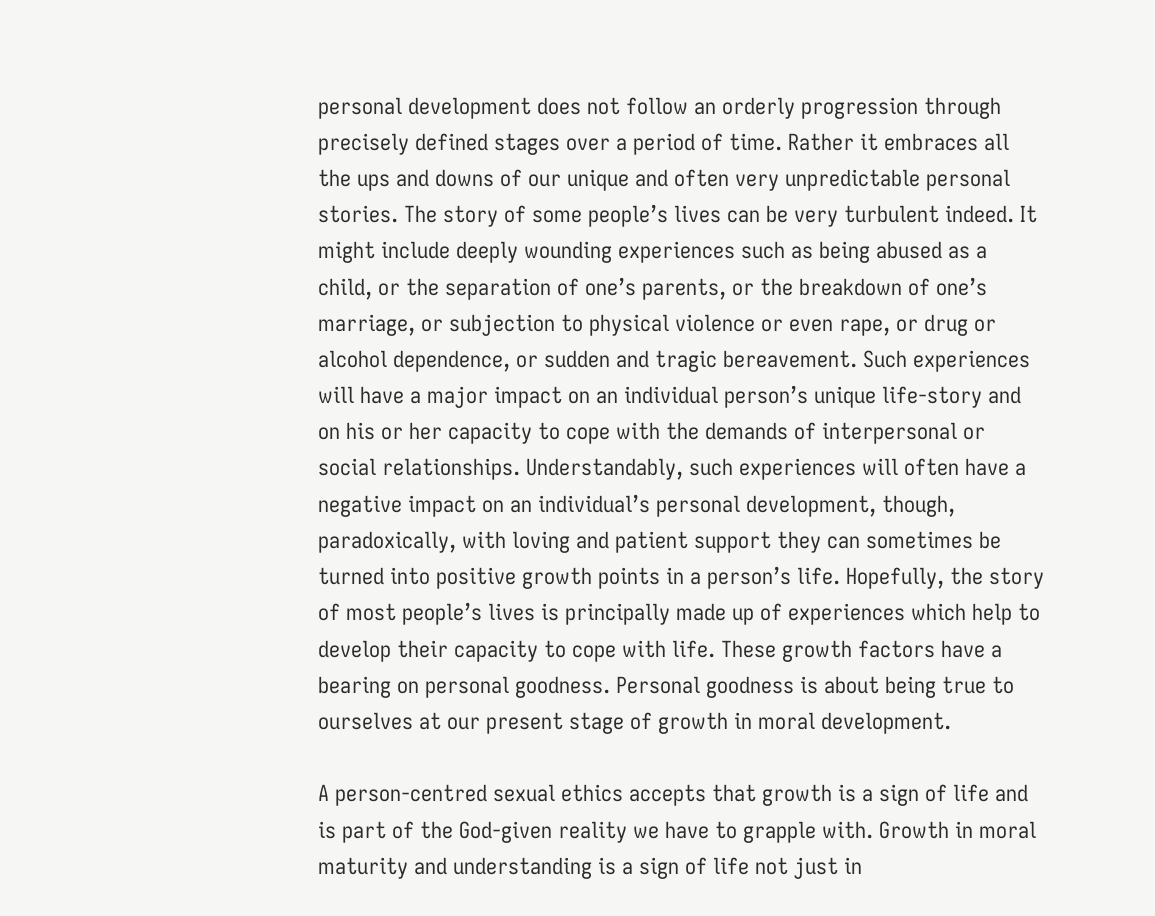personal development does not follow an orderly progression through precisely defined stages over a period of time. Rather it embraces all the ups and downs of our unique and often very unpredictable personal stories. The story of some people’s lives can be very turbulent indeed. It might include deeply wounding experiences such as being abused as a child, or the separation of one’s parents, or the breakdown of one’s marriage, or subjection to physical violence or even rape, or drug or alcohol dependence, or sudden and tragic bereavement. Such experiences will have a major impact on an individual person’s unique life-story and on his or her capacity to cope with the demands of interpersonal or social relationships. Understandably, such experiences will often have a negative impact on an individual’s personal development, though, paradoxically, with loving and patient support they can sometimes be turned into positive growth points in a person’s life. Hopefully, the story of most people’s lives is principally made up of experiences which help to develop their capacity to cope with life. These growth factors have a bearing on personal goodness. Personal goodness is about being true to ourselves at our present stage of growth in moral development.

A person-centred sexual ethics accepts that growth is a sign of life and is part of the God-given reality we have to grapple with. Growth in moral maturity and understanding is a sign of life not just in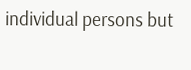individual persons but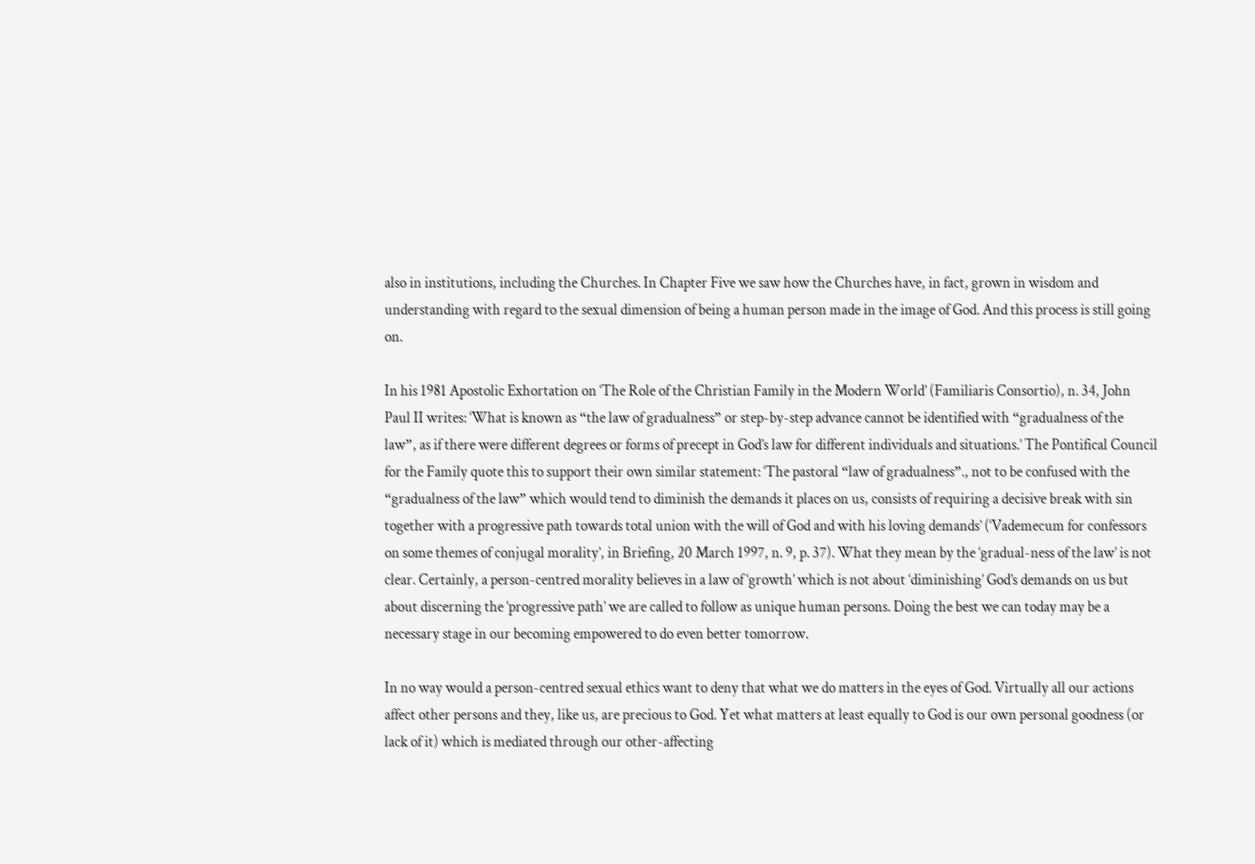also in institutions, including the Churches. In Chapter Five we saw how the Churches have, in fact, grown in wisdom and understanding with regard to the sexual dimension of being a human person made in the image of God. And this process is still going on.

In his 1981 Apostolic Exhortation on ‘The Role of the Christian Family in the Modern World’ (Familiaris Consortio), n. 34, John Paul II writes: ‘What is known as “the law of gradualness” or step-by-step advance cannot be identified with “gradualness of the law”, as if there were different degrees or forms of precept in God’s law for different individuals and situations.’ The Pontifical Council for the Family quote this to support their own similar statement: ‘The pastoral “law of gradualness”., not to be confused with the “gradualness of the law” which would tend to diminish the demands it places on us, consists of requiring a decisive break with sin together with a progressive path towards total union with the will of God and with his loving demands’ (‘Vademecum for confessors on some themes of conjugal morality’, in Briefing, 20 March 1997, n. 9, p. 37). What they mean by the ‘gradual-ness of the law’ is not clear. Certainly, a person-centred morality believes in a law of ‘growth’ which is not about ‘diminishing’ God’s demands on us but about discerning the ‘progressive path’ we are called to follow as unique human persons. Doing the best we can today may be a necessary stage in our becoming empowered to do even better tomorrow.

In no way would a person-centred sexual ethics want to deny that what we do matters in the eyes of God. Virtually all our actions affect other persons and they, like us, are precious to God. Yet what matters at least equally to God is our own personal goodness (or lack of it) which is mediated through our other-affecting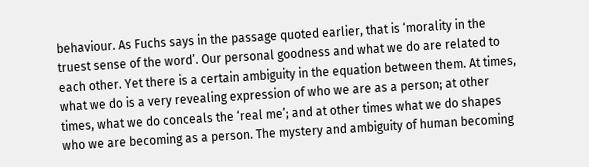behaviour. As Fuchs says in the passage quoted earlier, that is ‘morality in the truest sense of the word’. Our personal goodness and what we do are related to each other. Yet there is a certain ambiguity in the equation between them. At times, what we do is a very revealing expression of who we are as a person; at other times, what we do conceals the ‘real me’; and at other times what we do shapes who we are becoming as a person. The mystery and ambiguity of human becoming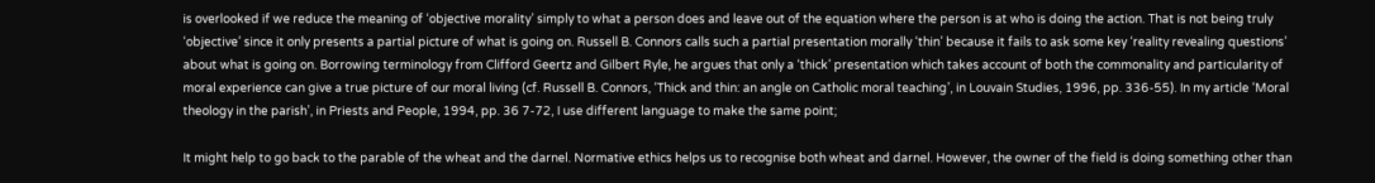is overlooked if we reduce the meaning of ‘objective morality’ simply to what a person does and leave out of the equation where the person is at who is doing the action. That is not being truly ‘objective’ since it only presents a partial picture of what is going on. Russell B. Connors calls such a partial presentation morally ‘thin’ because it fails to ask some key ‘reality revealing questions’ about what is going on. Borrowing terminology from Clifford Geertz and Gilbert Ryle, he argues that only a ‘thick’ presentation which takes account of both the commonality and particularity of moral experience can give a true picture of our moral living (cf. Russell B. Connors, ‘Thick and thin: an angle on Catholic moral teaching’, in Louvain Studies, 1996, pp. 336-55). In my article ‘Moral theology in the parish’, in Priests and People, 1994, pp. 36 7-72, I use different language to make the same point;

It might help to go back to the parable of the wheat and the darnel. Normative ethics helps us to recognise both wheat and darnel. However, the owner of the field is doing something other than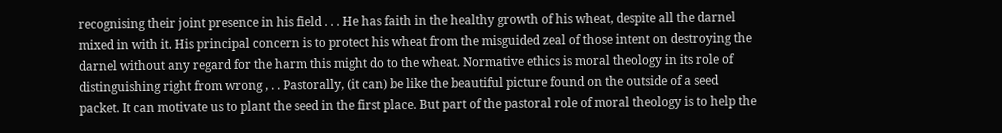recognising their joint presence in his field . . . He has faith in the healthy growth of his wheat, despite all the darnel mixed in with it. His principal concern is to protect his wheat from the misguided zeal of those intent on destroying the darnel without any regard for the harm this might do to the wheat. Normative ethics is moral theology in its role of distinguishing right from wrong , . . Pastorally, (it can) be like the beautiful picture found on the outside of a seed packet. It can motivate us to plant the seed in the first place. But part of the pastoral role of moral theology is to help the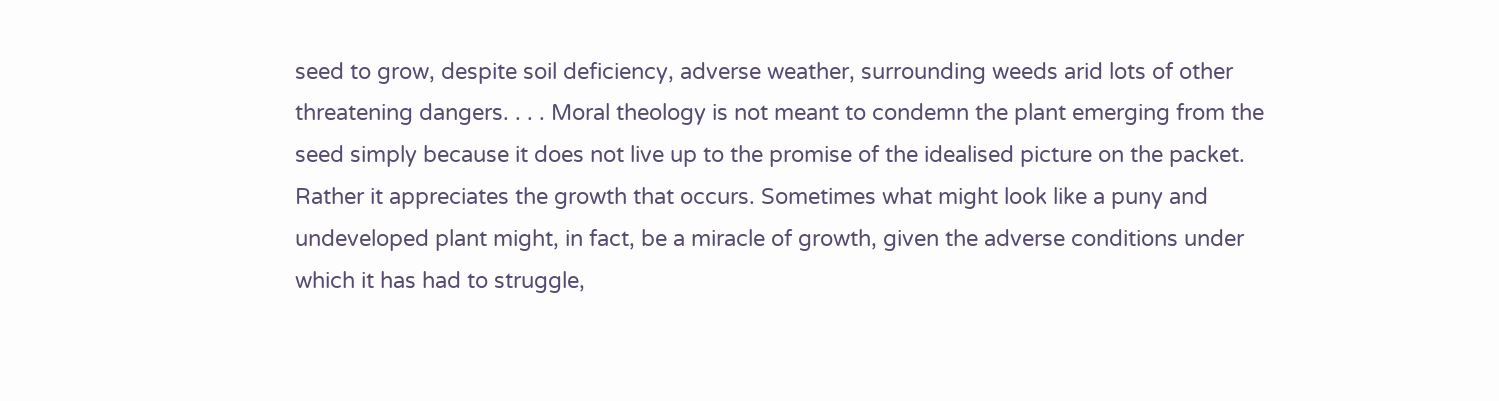seed to grow, despite soil deficiency, adverse weather, surrounding weeds arid lots of other threatening dangers. . . . Moral theology is not meant to condemn the plant emerging from the seed simply because it does not live up to the promise of the idealised picture on the packet. Rather it appreciates the growth that occurs. Sometimes what might look like a puny and undeveloped plant might, in fact, be a miracle of growth, given the adverse conditions under which it has had to struggle,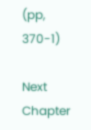(pp, 370-1)

Next Chapter